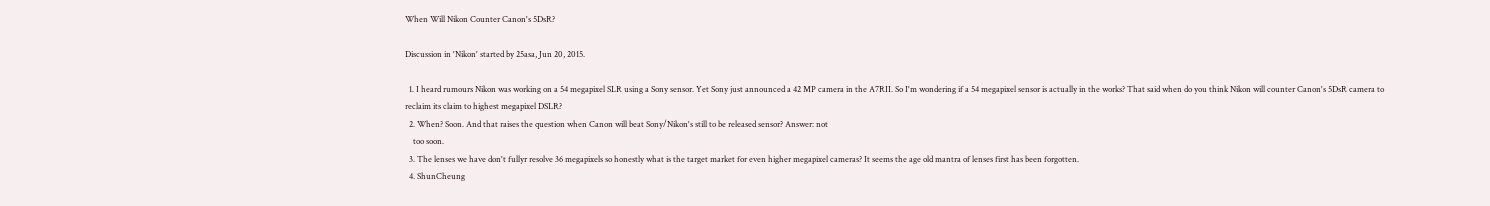When Will Nikon Counter Canon's 5DsR?

Discussion in 'Nikon' started by 25asa, Jun 20, 2015.

  1. I heard rumours Nikon was working on a 54 megapixel SLR using a Sony sensor. Yet Sony just announced a 42 MP camera in the A7RII. So I'm wondering if a 54 megapixel sensor is actually in the works? That said when do you think Nikon will counter Canon's 5DsR camera to reclaim its claim to highest megapixel DSLR?
  2. When? Soon. And that raises the question when Canon will beat Sony/Nikon's still to be released sensor? Answer: not
    too soon.
  3. The lenses we have don't fullyr resolve 36 megapixels so honestly what is the target market for even higher megapixel cameras? It seems the age old mantra of lenses first has been forgotten.
  4. ShunCheung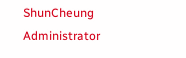ShunCheung Administrator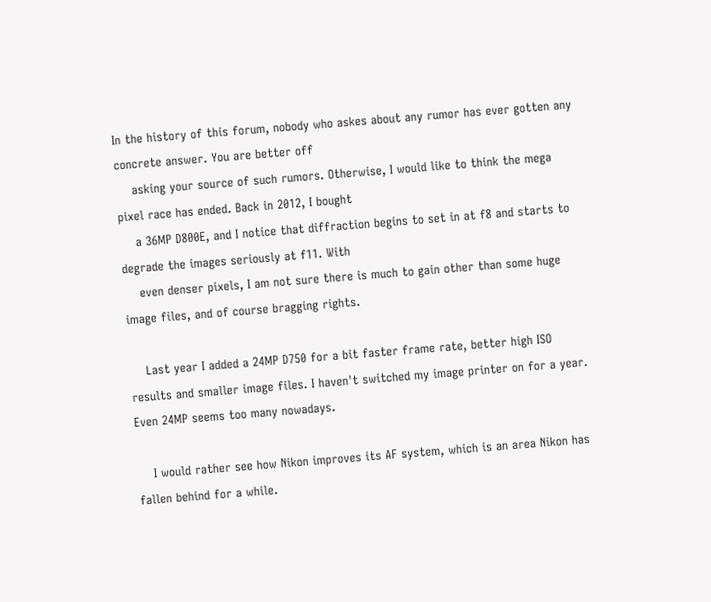In the history of this forum, nobody who askes about any rumor has ever gotten any concrete answer. You are better off
    asking your source of such rumors. Otherwise, I would like to think the mega pixel race has ended. Back in 2012, I bought
    a 36MP D800E, and I notice that diffraction begins to set in at f8 and starts to degrade the images seriously at f11. With
    even denser pixels, I am not sure there is much to gain other than some huge image files, and of course bragging rights.

    Last year I added a 24MP D750 for a bit faster frame rate, better high ISO results and smaller image files. I haven't switched my image printer on for a year. Even 24MP seems too many nowadays.

    I would rather see how Nikon improves its AF system, which is an area Nikon has fallen behind for a while.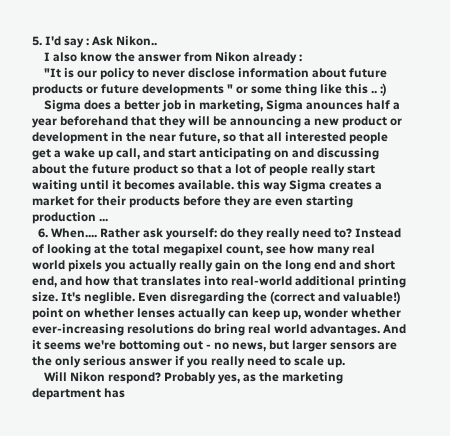5. I'd say : Ask Nikon..
    I also know the answer from Nikon already :
    "It is our policy to never disclose information about future products or future developments " or some thing like this .. :)
    Sigma does a better job in marketing, Sigma anounces half a year beforehand that they will be announcing a new product or development in the near future, so that all interested people get a wake up call, and start anticipating on and discussing about the future product so that a lot of people really start waiting until it becomes available. this way Sigma creates a market for their products before they are even starting production ...
  6. When.... Rather ask yourself: do they really need to? Instead of looking at the total megapixel count, see how many real world pixels you actually really gain on the long end and short end, and how that translates into real-world additional printing size. It's neglible. Even disregarding the (correct and valuable!) point on whether lenses actually can keep up, wonder whether ever-increasing resolutions do bring real world advantages. And it seems we're bottoming out - no news, but larger sensors are the only serious answer if you really need to scale up.
    Will Nikon respond? Probably yes, as the marketing department has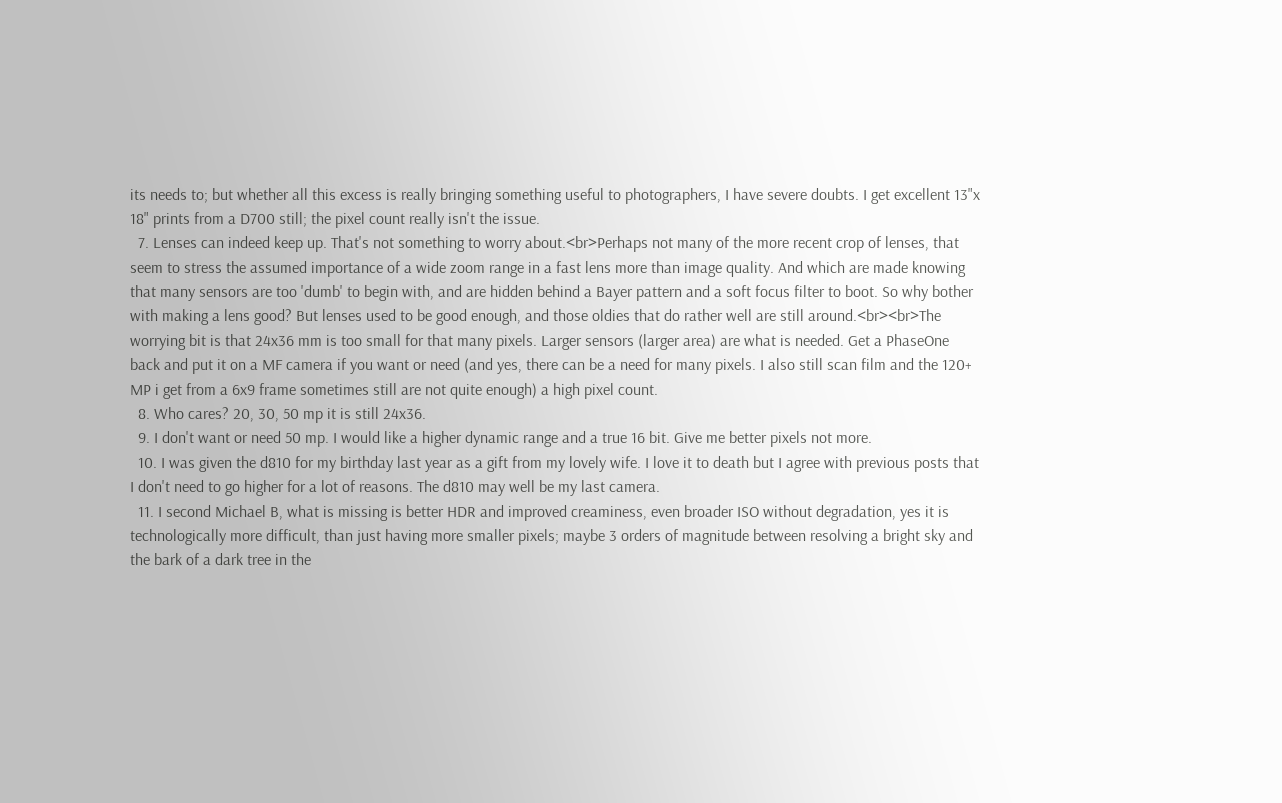its needs to; but whether all this excess is really bringing something useful to photographers, I have severe doubts. I get excellent 13"x 18" prints from a D700 still; the pixel count really isn't the issue.
  7. Lenses can indeed keep up. That's not something to worry about.<br>Perhaps not many of the more recent crop of lenses, that seem to stress the assumed importance of a wide zoom range in a fast lens more than image quality. And which are made knowing that many sensors are too 'dumb' to begin with, and are hidden behind a Bayer pattern and a soft focus filter to boot. So why bother with making a lens good? But lenses used to be good enough, and those oldies that do rather well are still around.<br><br>The worrying bit is that 24x36 mm is too small for that many pixels. Larger sensors (larger area) are what is needed. Get a PhaseOne back and put it on a MF camera if you want or need (and yes, there can be a need for many pixels. I also still scan film and the 120+ MP i get from a 6x9 frame sometimes still are not quite enough) a high pixel count.
  8. Who cares? 20, 30, 50 mp it is still 24x36.
  9. I don't want or need 50 mp. I would like a higher dynamic range and a true 16 bit. Give me better pixels not more.
  10. I was given the d810 for my birthday last year as a gift from my lovely wife. I love it to death but I agree with previous posts that I don't need to go higher for a lot of reasons. The d810 may well be my last camera.
  11. I second Michael B, what is missing is better HDR and improved creaminess, even broader ISO without degradation, yes it is technologically more difficult, than just having more smaller pixels; maybe 3 orders of magnitude between resolving a bright sky and the bark of a dark tree in the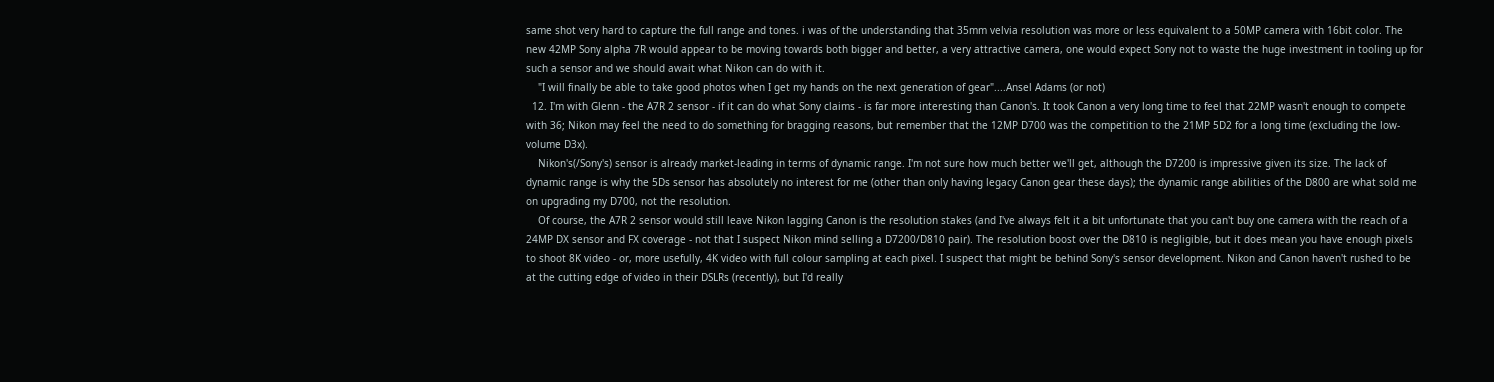same shot very hard to capture the full range and tones. i was of the understanding that 35mm velvia resolution was more or less equivalent to a 50MP camera with 16bit color. The new 42MP Sony alpha 7R would appear to be moving towards both bigger and better, a very attractive camera, one would expect Sony not to waste the huge investment in tooling up for such a sensor and we should await what Nikon can do with it.
    "I will finally be able to take good photos when I get my hands on the next generation of gear"....Ansel Adams (or not)
  12. I'm with Glenn - the A7R 2 sensor - if it can do what Sony claims - is far more interesting than Canon's. It took Canon a very long time to feel that 22MP wasn't enough to compete with 36; Nikon may feel the need to do something for bragging reasons, but remember that the 12MP D700 was the competition to the 21MP 5D2 for a long time (excluding the low-volume D3x).
    Nikon's(/Sony's) sensor is already market-leading in terms of dynamic range. I'm not sure how much better we'll get, although the D7200 is impressive given its size. The lack of dynamic range is why the 5Ds sensor has absolutely no interest for me (other than only having legacy Canon gear these days); the dynamic range abilities of the D800 are what sold me on upgrading my D700, not the resolution.
    Of course, the A7R 2 sensor would still leave Nikon lagging Canon is the resolution stakes (and I've always felt it a bit unfortunate that you can't buy one camera with the reach of a 24MP DX sensor and FX coverage - not that I suspect Nikon mind selling a D7200/D810 pair). The resolution boost over the D810 is negligible, but it does mean you have enough pixels to shoot 8K video - or, more usefully, 4K video with full colour sampling at each pixel. I suspect that might be behind Sony's sensor development. Nikon and Canon haven't rushed to be at the cutting edge of video in their DSLRs (recently), but I'd really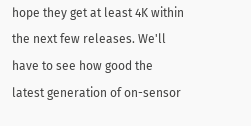hope they get at least 4K within the next few releases. We'll have to see how good the latest generation of on-sensor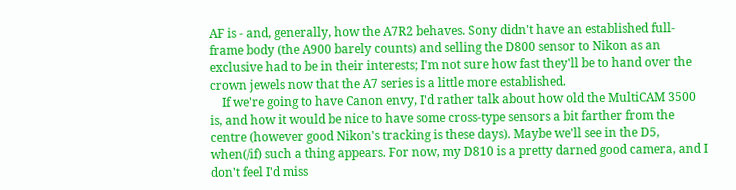AF is - and, generally, how the A7R2 behaves. Sony didn't have an established full-frame body (the A900 barely counts) and selling the D800 sensor to Nikon as an exclusive had to be in their interests; I'm not sure how fast they'll be to hand over the crown jewels now that the A7 series is a little more established.
    If we're going to have Canon envy, I'd rather talk about how old the MultiCAM 3500 is, and how it would be nice to have some cross-type sensors a bit farther from the centre (however good Nikon's tracking is these days). Maybe we'll see in the D5, when(/if) such a thing appears. For now, my D810 is a pretty darned good camera, and I don't feel I'd miss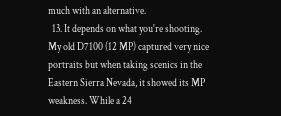much with an alternative.
  13. It depends on what you're shooting. My old D7100 (12 MP) captured very nice portraits but when taking scenics in the Eastern Sierra Nevada, it showed its MP weakness. While a 24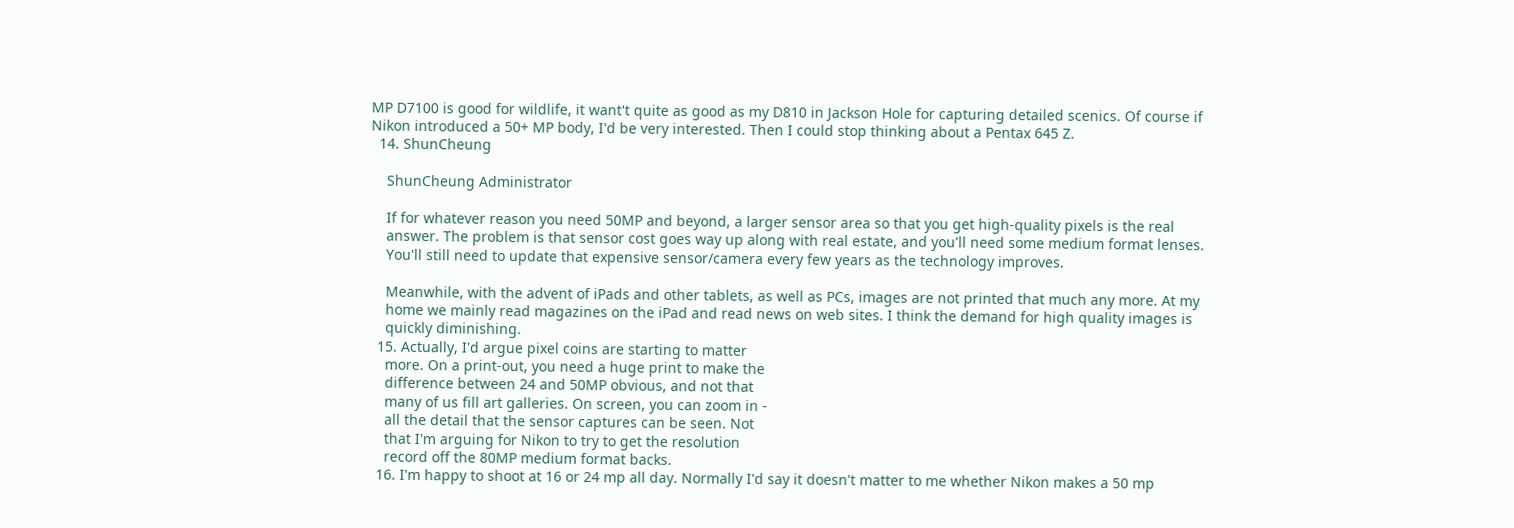MP D7100 is good for wildlife, it want't quite as good as my D810 in Jackson Hole for capturing detailed scenics. Of course if Nikon introduced a 50+ MP body, I'd be very interested. Then I could stop thinking about a Pentax 645 Z.
  14. ShunCheung

    ShunCheung Administrator

    If for whatever reason you need 50MP and beyond, a larger sensor area so that you get high-quality pixels is the real
    answer. The problem is that sensor cost goes way up along with real estate, and you'll need some medium format lenses.
    You'll still need to update that expensive sensor/camera every few years as the technology improves.

    Meanwhile, with the advent of iPads and other tablets, as well as PCs, images are not printed that much any more. At my
    home we mainly read magazines on the iPad and read news on web sites. I think the demand for high quality images is
    quickly diminishing.
  15. Actually, I'd argue pixel coins are starting to matter
    more. On a print-out, you need a huge print to make the
    difference between 24 and 50MP obvious, and not that
    many of us fill art galleries. On screen, you can zoom in -
    all the detail that the sensor captures can be seen. Not
    that I'm arguing for Nikon to try to get the resolution
    record off the 80MP medium format backs.
  16. I'm happy to shoot at 16 or 24 mp all day. Normally I'd say it doesn't matter to me whether Nikon makes a 50 mp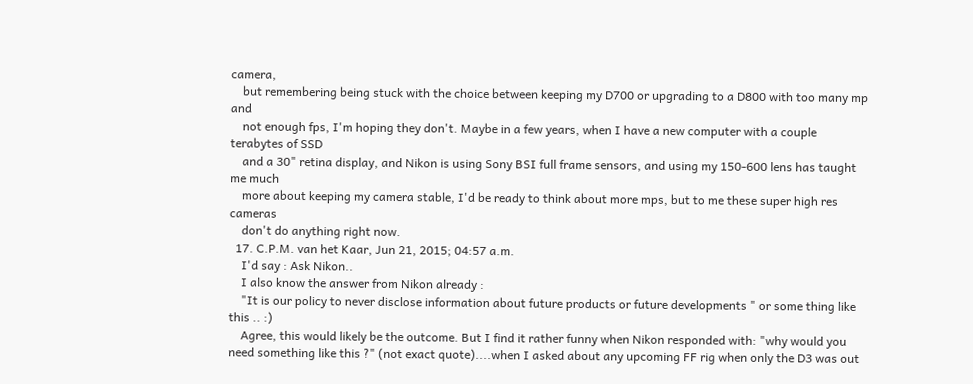camera,
    but remembering being stuck with the choice between keeping my D700 or upgrading to a D800 with too many mp and
    not enough fps, I'm hoping they don't. Maybe in a few years, when I have a new computer with a couple terabytes of SSD
    and a 30" retina display, and Nikon is using Sony BSI full frame sensors, and using my 150-600 lens has taught me much
    more about keeping my camera stable, I'd be ready to think about more mps, but to me these super high res cameras
    don't do anything right now.
  17. C.P.M. van het Kaar, Jun 21, 2015; 04:57 a.m.
    I'd say : Ask Nikon..
    I also know the answer from Nikon already :
    "It is our policy to never disclose information about future products or future developments " or some thing like this .. :)
    Agree, this would likely be the outcome. But I find it rather funny when Nikon responded with: "why would you need something like this ?" (not exact quote)....when I asked about any upcoming FF rig when only the D3 was out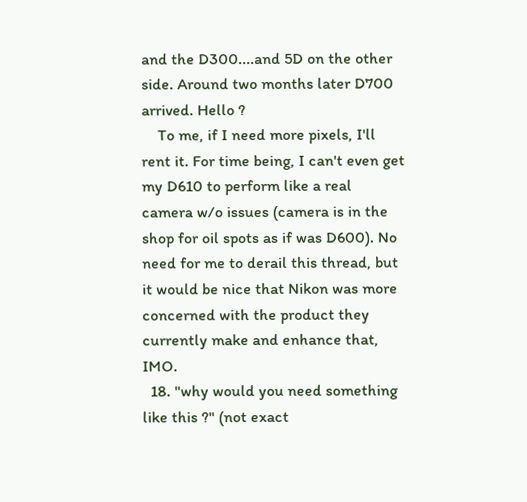and the D300....and 5D on the other side. Around two months later D700 arrived. Hello ?
    To me, if I need more pixels, I'll rent it. For time being, I can't even get my D610 to perform like a real camera w/o issues (camera is in the shop for oil spots as if was D600). No need for me to derail this thread, but it would be nice that Nikon was more concerned with the product they currently make and enhance that, IMO.
  18. "why would you need something like this ?" (not exact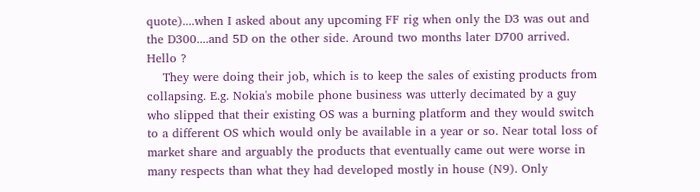quote)....when I asked about any upcoming FF rig when only the D3 was out and the D300....and 5D on the other side. Around two months later D700 arrived. Hello ?
    They were doing their job, which is to keep the sales of existing products from collapsing. E.g. Nokia's mobile phone business was utterly decimated by a guy who slipped that their existing OS was a burning platform and they would switch to a different OS which would only be available in a year or so. Near total loss of market share and arguably the products that eventually came out were worse in many respects than what they had developed mostly in house (N9). Only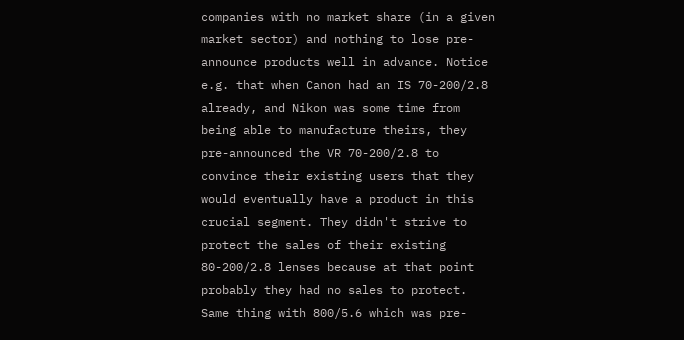companies with no market share (in a given market sector) and nothing to lose pre-announce products well in advance. Notice e.g. that when Canon had an IS 70-200/2.8 already, and Nikon was some time from being able to manufacture theirs, they pre-announced the VR 70-200/2.8 to convince their existing users that they would eventually have a product in this crucial segment. They didn't strive to protect the sales of their existing 80-200/2.8 lenses because at that point probably they had no sales to protect. Same thing with 800/5.6 which was pre-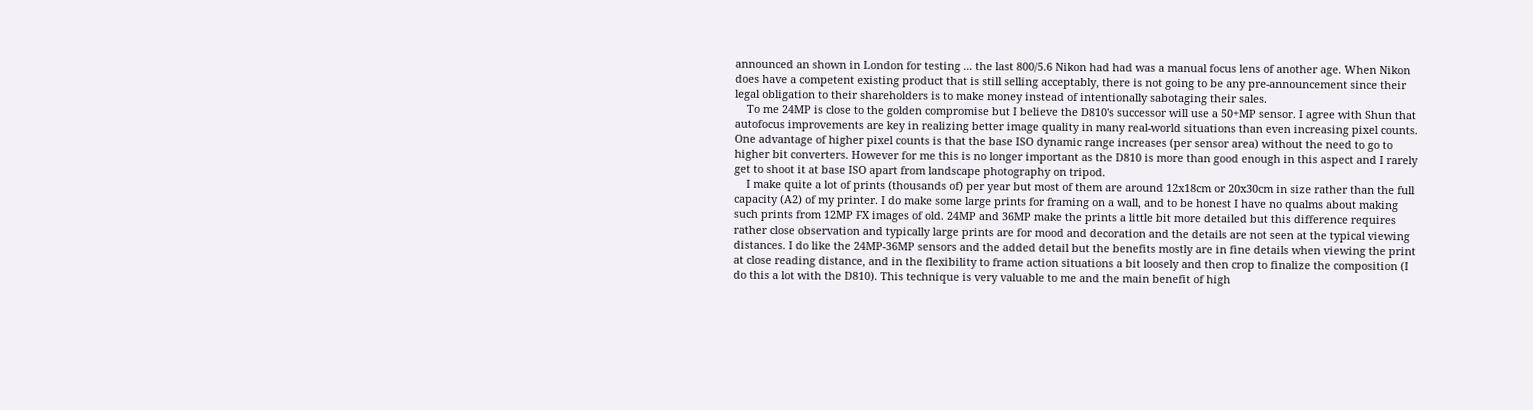announced an shown in London for testing ... the last 800/5.6 Nikon had had was a manual focus lens of another age. When Nikon does have a competent existing product that is still selling acceptably, there is not going to be any pre-announcement since their legal obligation to their shareholders is to make money instead of intentionally sabotaging their sales.
    To me 24MP is close to the golden compromise but I believe the D810's successor will use a 50+MP sensor. I agree with Shun that autofocus improvements are key in realizing better image quality in many real-world situations than even increasing pixel counts. One advantage of higher pixel counts is that the base ISO dynamic range increases (per sensor area) without the need to go to higher bit converters. However for me this is no longer important as the D810 is more than good enough in this aspect and I rarely get to shoot it at base ISO apart from landscape photography on tripod.
    I make quite a lot of prints (thousands of) per year but most of them are around 12x18cm or 20x30cm in size rather than the full capacity (A2) of my printer. I do make some large prints for framing on a wall, and to be honest I have no qualms about making such prints from 12MP FX images of old. 24MP and 36MP make the prints a little bit more detailed but this difference requires rather close observation and typically large prints are for mood and decoration and the details are not seen at the typical viewing distances. I do like the 24MP-36MP sensors and the added detail but the benefits mostly are in fine details when viewing the print at close reading distance, and in the flexibility to frame action situations a bit loosely and then crop to finalize the composition (I do this a lot with the D810). This technique is very valuable to me and the main benefit of high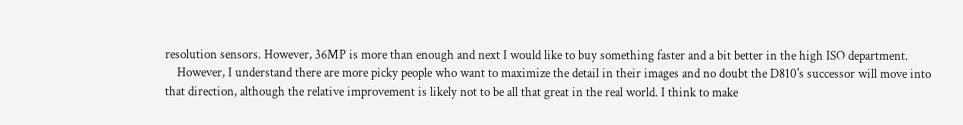resolution sensors. However, 36MP is more than enough and next I would like to buy something faster and a bit better in the high ISO department.
    However, I understand there are more picky people who want to maximize the detail in their images and no doubt the D810's successor will move into that direction, although the relative improvement is likely not to be all that great in the real world. I think to make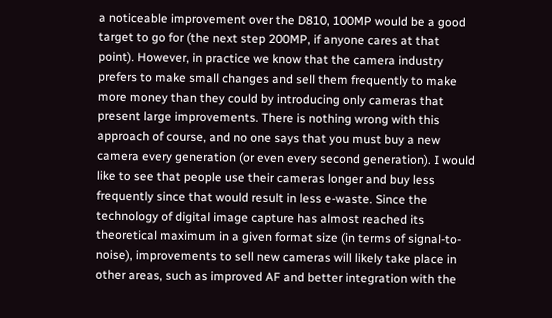a noticeable improvement over the D810, 100MP would be a good target to go for (the next step 200MP, if anyone cares at that point). However, in practice we know that the camera industry prefers to make small changes and sell them frequently to make more money than they could by introducing only cameras that present large improvements. There is nothing wrong with this approach of course, and no one says that you must buy a new camera every generation (or even every second generation). I would like to see that people use their cameras longer and buy less frequently since that would result in less e-waste. Since the technology of digital image capture has almost reached its theoretical maximum in a given format size (in terms of signal-to-noise), improvements to sell new cameras will likely take place in other areas, such as improved AF and better integration with the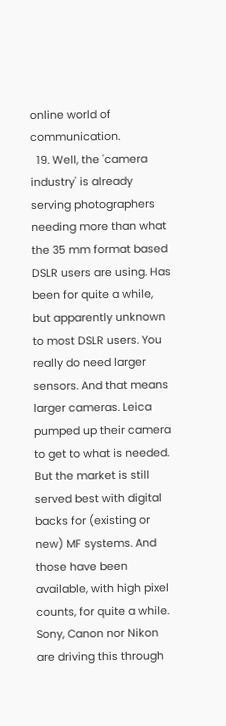online world of communication.
  19. Well, the 'camera industry' is already serving photographers needing more than what the 35 mm format based DSLR users are using. Has been for quite a while, but apparently unknown to most DSLR users. You really do need larger sensors. And that means larger cameras. Leica pumped up their camera to get to what is needed. But the market is still served best with digital backs for (existing or new) MF systems. And those have been available, with high pixel counts, for quite a while. Sony, Canon nor Nikon are driving this through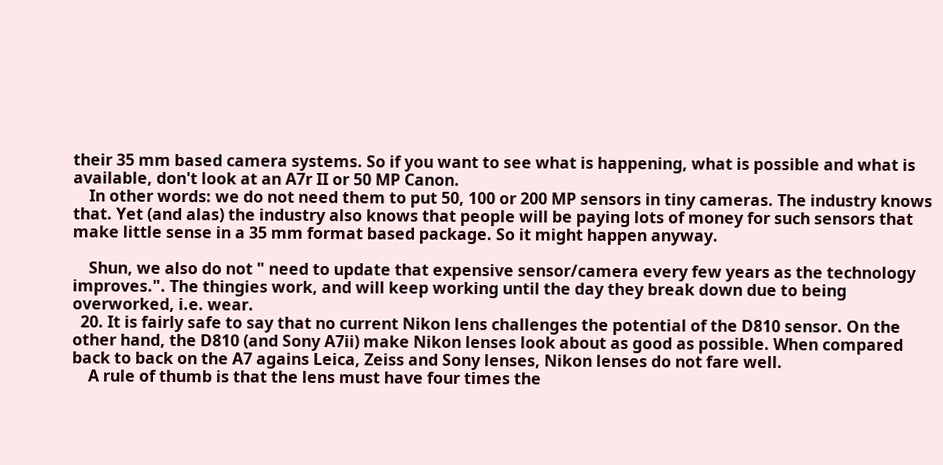their 35 mm based camera systems. So if you want to see what is happening, what is possible and what is available, don't look at an A7r II or 50 MP Canon.
    In other words: we do not need them to put 50, 100 or 200 MP sensors in tiny cameras. The industry knows that. Yet (and alas) the industry also knows that people will be paying lots of money for such sensors that make little sense in a 35 mm format based package. So it might happen anyway.

    Shun, we also do not " need to update that expensive sensor/camera every few years as the technology improves.". The thingies work, and will keep working until the day they break down due to being overworked, i.e. wear.
  20. It is fairly safe to say that no current Nikon lens challenges the potential of the D810 sensor. On the other hand, the D810 (and Sony A7ii) make Nikon lenses look about as good as possible. When compared back to back on the A7 agains Leica, Zeiss and Sony lenses, Nikon lenses do not fare well.
    A rule of thumb is that the lens must have four times the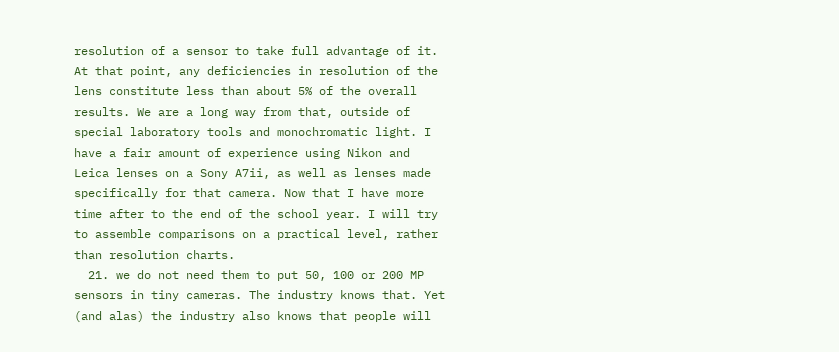resolution of a sensor to take full advantage of it. At that point, any deficiencies in resolution of the lens constitute less than about 5% of the overall results. We are a long way from that, outside of special laboratory tools and monochromatic light. I have a fair amount of experience using Nikon and Leica lenses on a Sony A7ii, as well as lenses made specifically for that camera. Now that I have more time after to the end of the school year. I will try to assemble comparisons on a practical level, rather than resolution charts.
  21. we do not need them to put 50, 100 or 200 MP sensors in tiny cameras. The industry knows that. Yet (and alas) the industry also knows that people will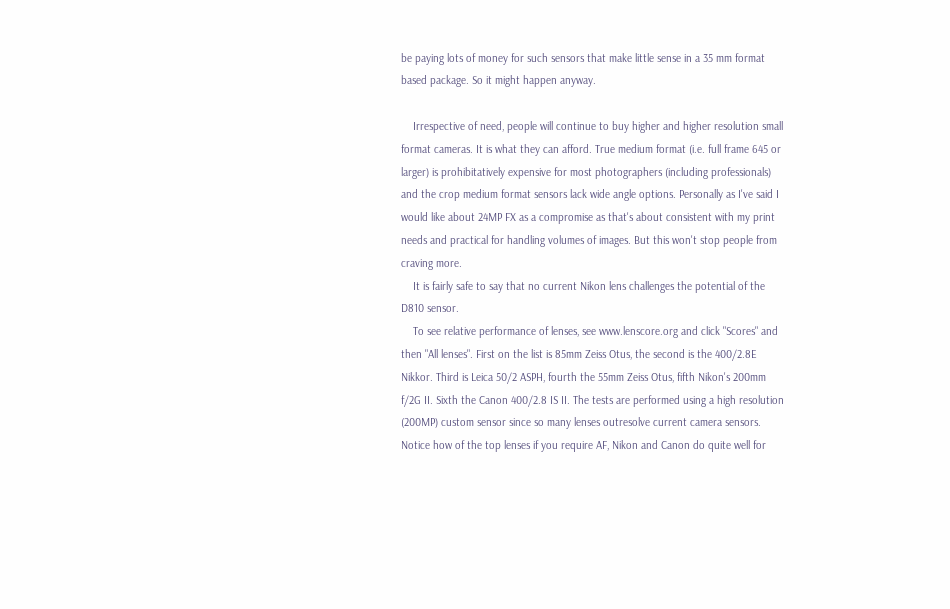be paying lots of money for such sensors that make little sense in a 35 mm format based package. So it might happen anyway.

    Irrespective of need, people will continue to buy higher and higher resolution small format cameras. It is what they can afford. True medium format (i.e. full frame 645 or larger) is prohibitatively expensive for most photographers (including professionals) and the crop medium format sensors lack wide angle options. Personally as I've said I would like about 24MP FX as a compromise as that's about consistent with my print needs and practical for handling volumes of images. But this won't stop people from craving more.
    It is fairly safe to say that no current Nikon lens challenges the potential of the D810 sensor.
    To see relative performance of lenses, see www.lenscore.org and click "Scores" and then "All lenses". First on the list is 85mm Zeiss Otus, the second is the 400/2.8E Nikkor. Third is Leica 50/2 ASPH, fourth the 55mm Zeiss Otus, fifth Nikon's 200mm f/2G II. Sixth the Canon 400/2.8 IS II. The tests are performed using a high resolution (200MP) custom sensor since so many lenses outresolve current camera sensors. Notice how of the top lenses if you require AF, Nikon and Canon do quite well for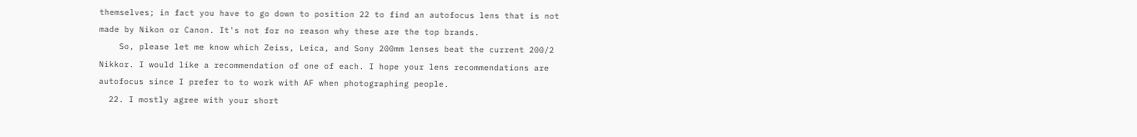themselves; in fact you have to go down to position 22 to find an autofocus lens that is not made by Nikon or Canon. It's not for no reason why these are the top brands.
    So, please let me know which Zeiss, Leica, and Sony 200mm lenses beat the current 200/2 Nikkor. I would like a recommendation of one of each. I hope your lens recommendations are autofocus since I prefer to to work with AF when photographing people.
  22. I mostly agree with your short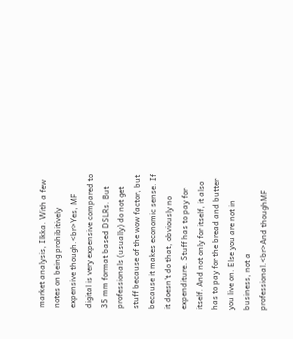market analysis, Ilkka. With a few notes on being prohibitively expensive though.<br>Yes, MF digital is very expensive compared to 35 mm format based DSLRs. But professionals (usually) do not get stuff because of the wow factor, but because it makes economic sense. If it doesn't do that, obviously no expenditure. Stuff has to pay for itself. And not only for itself, it also has to pay for the bread and butter you live on. Else you are not in business, not a professional.<br>And thoughMF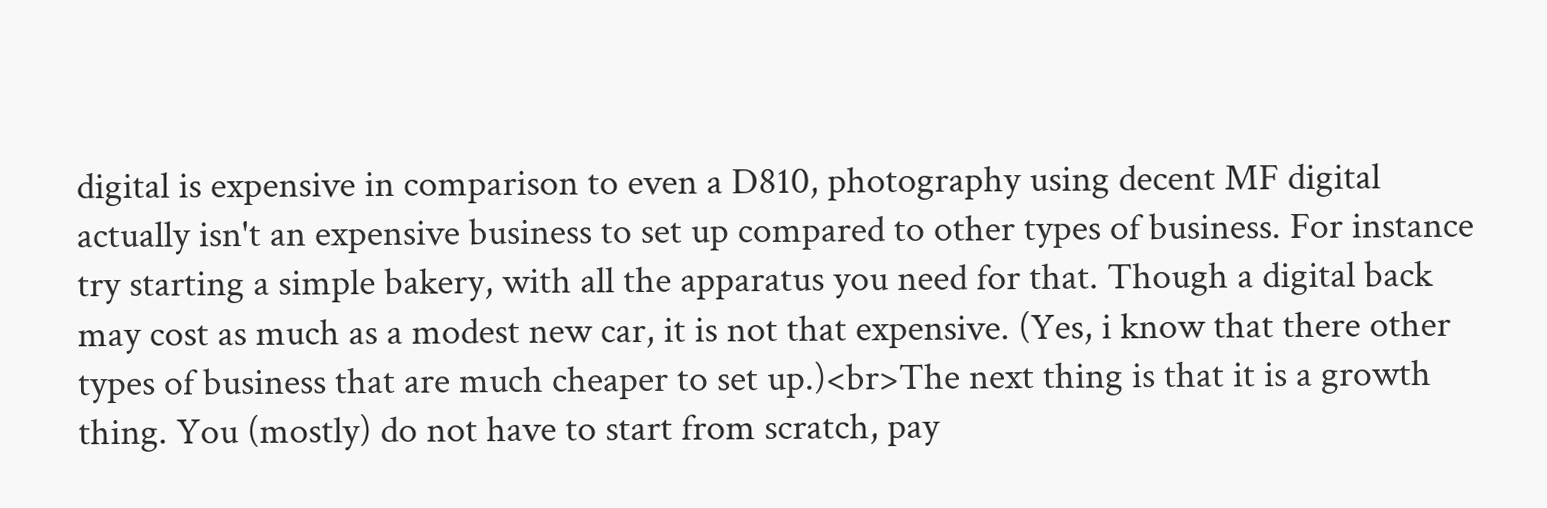digital is expensive in comparison to even a D810, photography using decent MF digital actually isn't an expensive business to set up compared to other types of business. For instance try starting a simple bakery, with all the apparatus you need for that. Though a digital back may cost as much as a modest new car, it is not that expensive. (Yes, i know that there other types of business that are much cheaper to set up.)<br>The next thing is that it is a growth thing. You (mostly) do not have to start from scratch, pay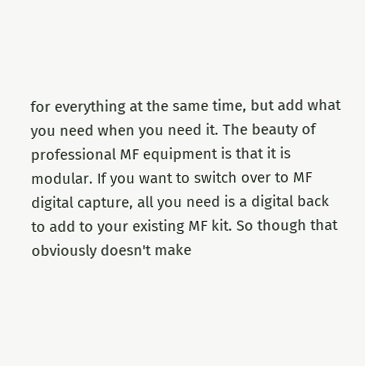for everything at the same time, but add what you need when you need it. The beauty of professional MF equipment is that it is modular. If you want to switch over to MF digital capture, all you need is a digital back to add to your existing MF kit. So though that obviously doesn't make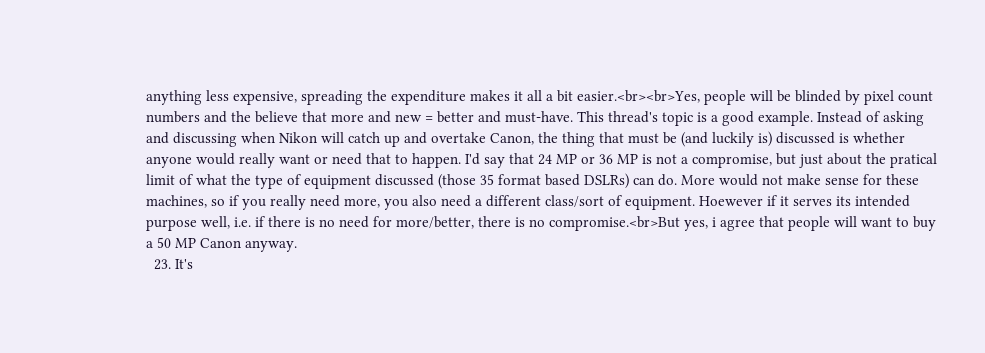anything less expensive, spreading the expenditure makes it all a bit easier.<br><br>Yes, people will be blinded by pixel count numbers and the believe that more and new = better and must-have. This thread's topic is a good example. Instead of asking and discussing when Nikon will catch up and overtake Canon, the thing that must be (and luckily is) discussed is whether anyone would really want or need that to happen. I'd say that 24 MP or 36 MP is not a compromise, but just about the pratical limit of what the type of equipment discussed (those 35 format based DSLRs) can do. More would not make sense for these machines, so if you really need more, you also need a different class/sort of equipment. Hoewever if it serves its intended purpose well, i.e. if there is no need for more/better, there is no compromise.<br>But yes, i agree that people will want to buy a 50 MP Canon anyway.
  23. It's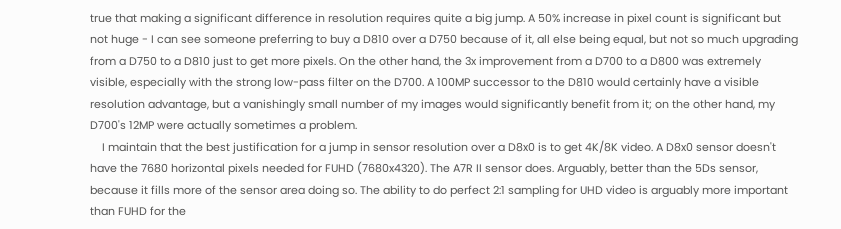true that making a significant difference in resolution requires quite a big jump. A 50% increase in pixel count is significant but not huge - I can see someone preferring to buy a D810 over a D750 because of it, all else being equal, but not so much upgrading from a D750 to a D810 just to get more pixels. On the other hand, the 3x improvement from a D700 to a D800 was extremely visible, especially with the strong low-pass filter on the D700. A 100MP successor to the D810 would certainly have a visible resolution advantage, but a vanishingly small number of my images would significantly benefit from it; on the other hand, my D700's 12MP were actually sometimes a problem.
    I maintain that the best justification for a jump in sensor resolution over a D8x0 is to get 4K/8K video. A D8x0 sensor doesn't have the 7680 horizontal pixels needed for FUHD (7680x4320). The A7R II sensor does. Arguably, better than the 5Ds sensor, because it fills more of the sensor area doing so. The ability to do perfect 2:1 sampling for UHD video is arguably more important than FUHD for the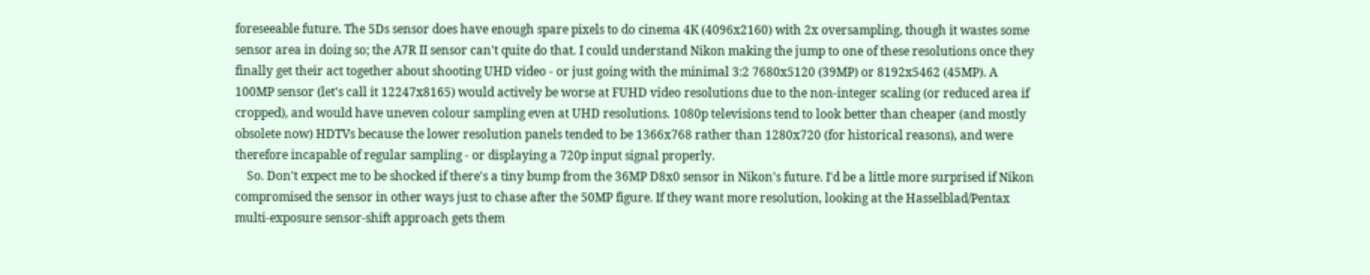foreseeable future. The 5Ds sensor does have enough spare pixels to do cinema 4K (4096x2160) with 2x oversampling, though it wastes some sensor area in doing so; the A7R II sensor can't quite do that. I could understand Nikon making the jump to one of these resolutions once they finally get their act together about shooting UHD video - or just going with the minimal 3:2 7680x5120 (39MP) or 8192x5462 (45MP). A 100MP sensor (let's call it 12247x8165) would actively be worse at FUHD video resolutions due to the non-integer scaling (or reduced area if cropped), and would have uneven colour sampling even at UHD resolutions. 1080p televisions tend to look better than cheaper (and mostly obsolete now) HDTVs because the lower resolution panels tended to be 1366x768 rather than 1280x720 (for historical reasons), and were therefore incapable of regular sampling - or displaying a 720p input signal properly.
    So. Don't expect me to be shocked if there's a tiny bump from the 36MP D8x0 sensor in Nikon's future. I'd be a little more surprised if Nikon compromised the sensor in other ways just to chase after the 50MP figure. If they want more resolution, looking at the Hasselblad/Pentax multi-exposure sensor-shift approach gets them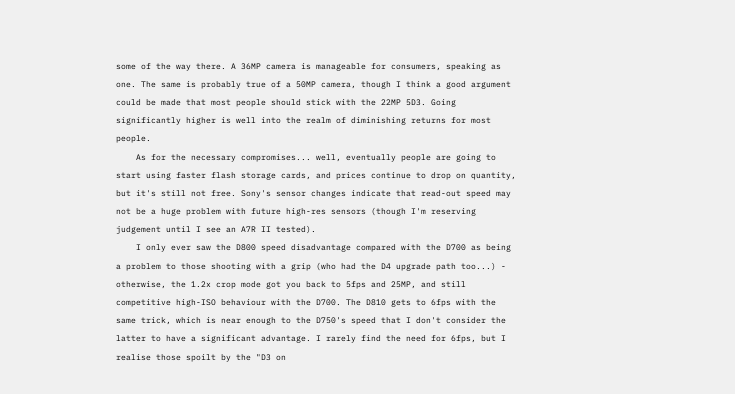some of the way there. A 36MP camera is manageable for consumers, speaking as one. The same is probably true of a 50MP camera, though I think a good argument could be made that most people should stick with the 22MP 5D3. Going significantly higher is well into the realm of diminishing returns for most people.
    As for the necessary compromises... well, eventually people are going to start using faster flash storage cards, and prices continue to drop on quantity, but it's still not free. Sony's sensor changes indicate that read-out speed may not be a huge problem with future high-res sensors (though I'm reserving judgement until I see an A7R II tested).
    I only ever saw the D800 speed disadvantage compared with the D700 as being a problem to those shooting with a grip (who had the D4 upgrade path too...) - otherwise, the 1.2x crop mode got you back to 5fps and 25MP, and still competitive high-ISO behaviour with the D700. The D810 gets to 6fps with the same trick, which is near enough to the D750's speed that I don't consider the latter to have a significant advantage. I rarely find the need for 6fps, but I realise those spoilt by the "D3 on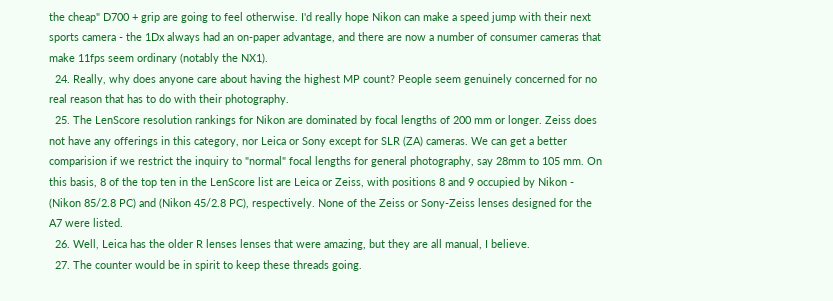the cheap" D700 + grip are going to feel otherwise. I'd really hope Nikon can make a speed jump with their next sports camera - the 1Dx always had an on-paper advantage, and there are now a number of consumer cameras that make 11fps seem ordinary (notably the NX1).
  24. Really, why does anyone care about having the highest MP count? People seem genuinely concerned for no real reason that has to do with their photography.
  25. The LenScore resolution rankings for Nikon are dominated by focal lengths of 200 mm or longer. Zeiss does not have any offerings in this category, nor Leica or Sony except for SLR (ZA) cameras. We can get a better comparision if we restrict the inquiry to "normal" focal lengths for general photography, say 28mm to 105 mm. On this basis, 8 of the top ten in the LenScore list are Leica or Zeiss, with positions 8 and 9 occupied by Nikon - (Nikon 85/2.8 PC) and (Nikon 45/2.8 PC), respectively. None of the Zeiss or Sony-Zeiss lenses designed for the A7 were listed.
  26. Well, Leica has the older R lenses lenses that were amazing, but they are all manual, I believe.
  27. The counter would be in spirit to keep these threads going.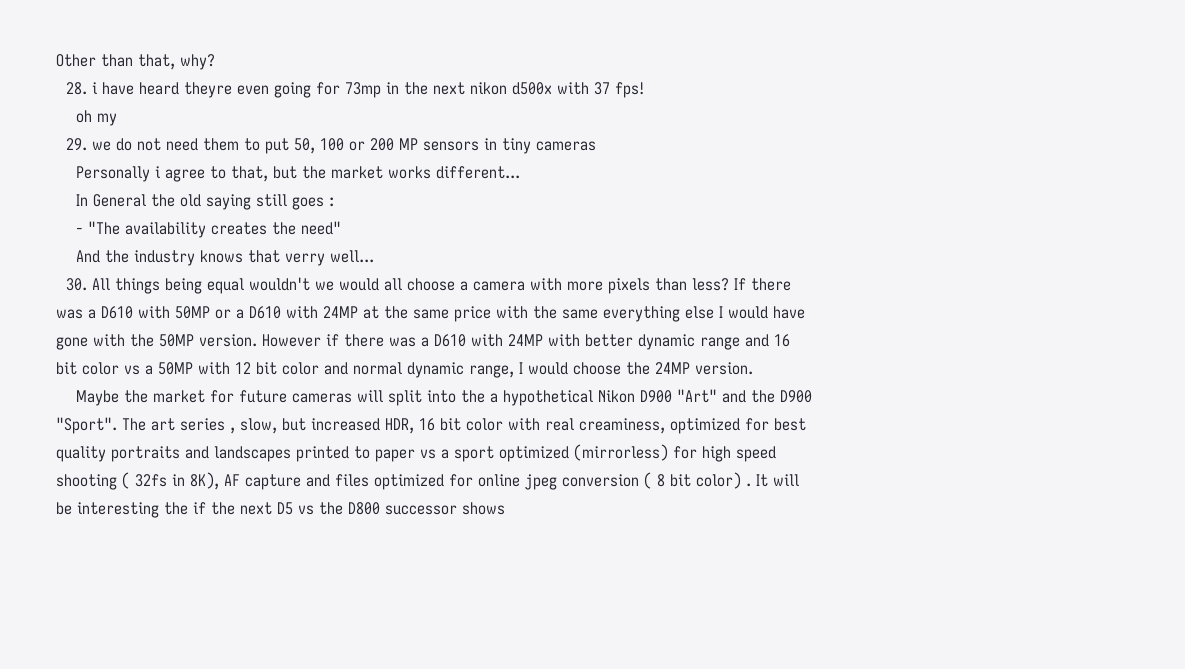Other than that, why?
  28. i have heard theyre even going for 73mp in the next nikon d500x with 37 fps!
    oh my
  29. we do not need them to put 50, 100 or 200 MP sensors in tiny cameras
    Personally i agree to that, but the market works different...
    In General the old saying still goes :
    - "The availability creates the need"
    And the industry knows that verry well...
  30. All things being equal wouldn't we would all choose a camera with more pixels than less? If there was a D610 with 50MP or a D610 with 24MP at the same price with the same everything else I would have gone with the 50MP version. However if there was a D610 with 24MP with better dynamic range and 16 bit color vs a 50MP with 12 bit color and normal dynamic range, I would choose the 24MP version.
    Maybe the market for future cameras will split into the a hypothetical Nikon D900 "Art" and the D900 "Sport". The art series , slow, but increased HDR, 16 bit color with real creaminess, optimized for best quality portraits and landscapes printed to paper vs a sport optimized (mirrorless) for high speed shooting ( 32fs in 8K), AF capture and files optimized for online jpeg conversion ( 8 bit color) . It will be interesting the if the next D5 vs the D800 successor shows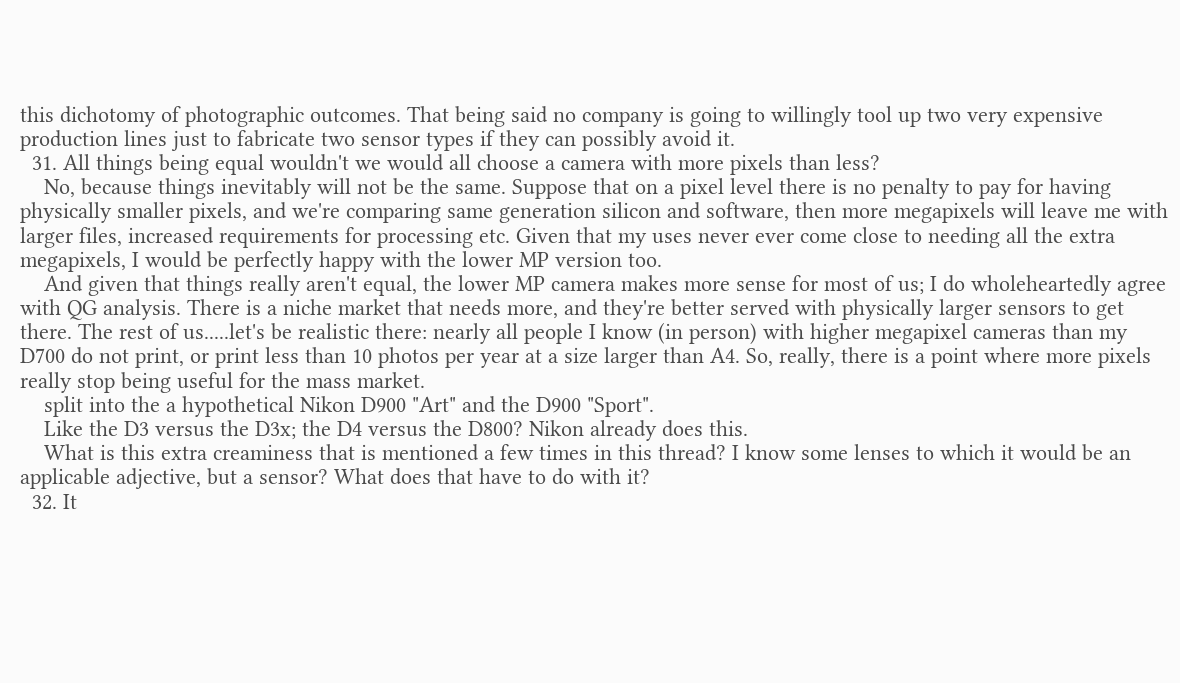this dichotomy of photographic outcomes. That being said no company is going to willingly tool up two very expensive production lines just to fabricate two sensor types if they can possibly avoid it.
  31. All things being equal wouldn't we would all choose a camera with more pixels than less?
    No, because things inevitably will not be the same. Suppose that on a pixel level there is no penalty to pay for having physically smaller pixels, and we're comparing same generation silicon and software, then more megapixels will leave me with larger files, increased requirements for processing etc. Given that my uses never ever come close to needing all the extra megapixels, I would be perfectly happy with the lower MP version too.
    And given that things really aren't equal, the lower MP camera makes more sense for most of us; I do wholeheartedly agree with QG analysis. There is a niche market that needs more, and they're better served with physically larger sensors to get there. The rest of us.....let's be realistic there: nearly all people I know (in person) with higher megapixel cameras than my D700 do not print, or print less than 10 photos per year at a size larger than A4. So, really, there is a point where more pixels really stop being useful for the mass market.
    split into the a hypothetical Nikon D900 "Art" and the D900 "Sport".
    Like the D3 versus the D3x; the D4 versus the D800? Nikon already does this.
    What is this extra creaminess that is mentioned a few times in this thread? I know some lenses to which it would be an applicable adjective, but a sensor? What does that have to do with it?
  32. It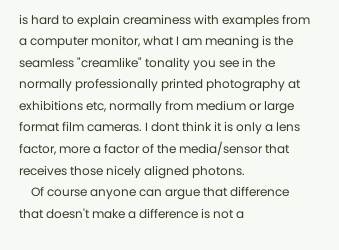is hard to explain creaminess with examples from a computer monitor, what I am meaning is the seamless "creamlike" tonality you see in the normally professionally printed photography at exhibitions etc, normally from medium or large format film cameras. I dont think it is only a lens factor, more a factor of the media/sensor that receives those nicely aligned photons.
    Of course anyone can argue that difference that doesn't make a difference is not a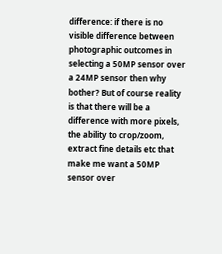difference: if there is no visible difference between photographic outcomes in selecting a 50MP sensor over a 24MP sensor then why bother? But of course reality is that there will be a difference with more pixels, the ability to crop/zoom, extract fine details etc that make me want a 50MP sensor over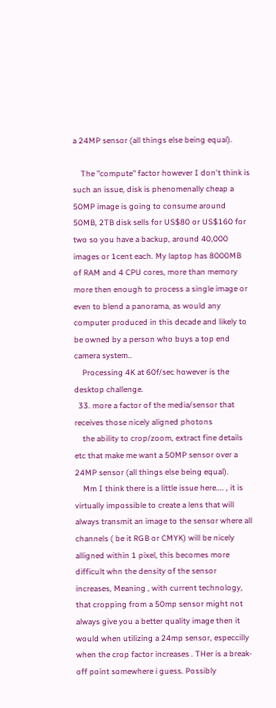a 24MP sensor (all things else being equal).

    The "compute" factor however I don't think is such an issue, disk is phenomenally cheap a 50MP image is going to consume around 50MB, 2TB disk sells for US$80 or US$160 for two so you have a backup, around 40,000 images or 1cent each. My laptop has 8000MB of RAM and 4 CPU cores, more than memory more then enough to process a single image or even to blend a panorama, as would any computer produced in this decade and likely to be owned by a person who buys a top end camera system..
    Processing 4K at 60f/sec however is the desktop challenge.
  33. more a factor of the media/sensor that receives those nicely aligned photons
    the ability to crop/zoom, extract fine details etc that make me want a 50MP sensor over a 24MP sensor (all things else being equal).
    Mm I think there is a little issue here.... , it is virtually impossible to create a lens that will always transmit an image to the sensor where all channels ( be it RGB or CMYK) will be nicely alligned within 1 pixel, this becomes more difficult whn the density of the sensor increases, Meaning , with current technology, that cropping from a 50mp sensor might not always give you a better quality image then it would when utilizing a 24mp sensor, especcilly when the crop factor increases . THer is a break-off point somewhere i guess. Possibly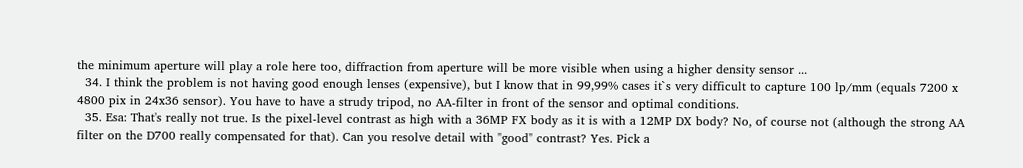the minimum aperture will play a role here too, diffraction from aperture will be more visible when using a higher density sensor ...
  34. I think the problem is not having good enough lenses (expensive), but I know that in 99,99% cases it`s very difficult to capture 100 lp/mm (equals 7200 x 4800 pix in 24x36 sensor). You have to have a strudy tripod, no AA-filter in front of the sensor and optimal conditions.
  35. Esa: That's really not true. Is the pixel-level contrast as high with a 36MP FX body as it is with a 12MP DX body? No, of course not (although the strong AA filter on the D700 really compensated for that). Can you resolve detail with "good" contrast? Yes. Pick a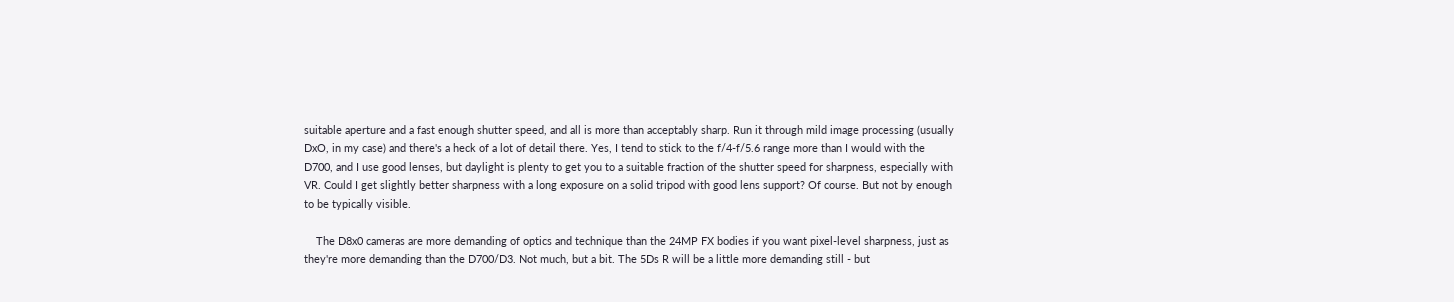suitable aperture and a fast enough shutter speed, and all is more than acceptably sharp. Run it through mild image processing (usually DxO, in my case) and there's a heck of a lot of detail there. Yes, I tend to stick to the f/4-f/5.6 range more than I would with the D700, and I use good lenses, but daylight is plenty to get you to a suitable fraction of the shutter speed for sharpness, especially with VR. Could I get slightly better sharpness with a long exposure on a solid tripod with good lens support? Of course. But not by enough to be typically visible.

    The D8x0 cameras are more demanding of optics and technique than the 24MP FX bodies if you want pixel-level sharpness, just as they're more demanding than the D700/D3. Not much, but a bit. The 5Ds R will be a little more demanding still - but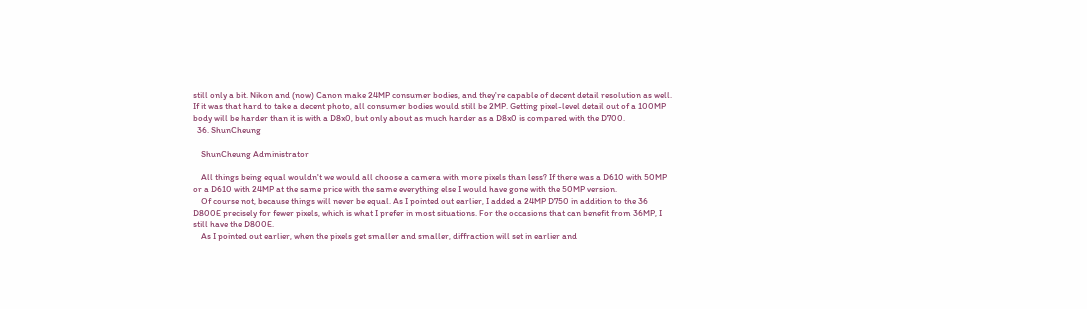still only a bit. Nikon and (now) Canon make 24MP consumer bodies, and they're capable of decent detail resolution as well. If it was that hard to take a decent photo, all consumer bodies would still be 2MP. Getting pixel-level detail out of a 100MP body will be harder than it is with a D8x0, but only about as much harder as a D8x0 is compared with the D700.
  36. ShunCheung

    ShunCheung Administrator

    All things being equal wouldn't we would all choose a camera with more pixels than less? If there was a D610 with 50MP or a D610 with 24MP at the same price with the same everything else I would have gone with the 50MP version.
    Of course not, because things will never be equal. As I pointed out earlier, I added a 24MP D750 in addition to the 36 D800E precisely for fewer pixels, which is what I prefer in most situations. For the occasions that can benefit from 36MP, I still have the D800E.
    As I pointed out earlier, when the pixels get smaller and smaller, diffraction will set in earlier and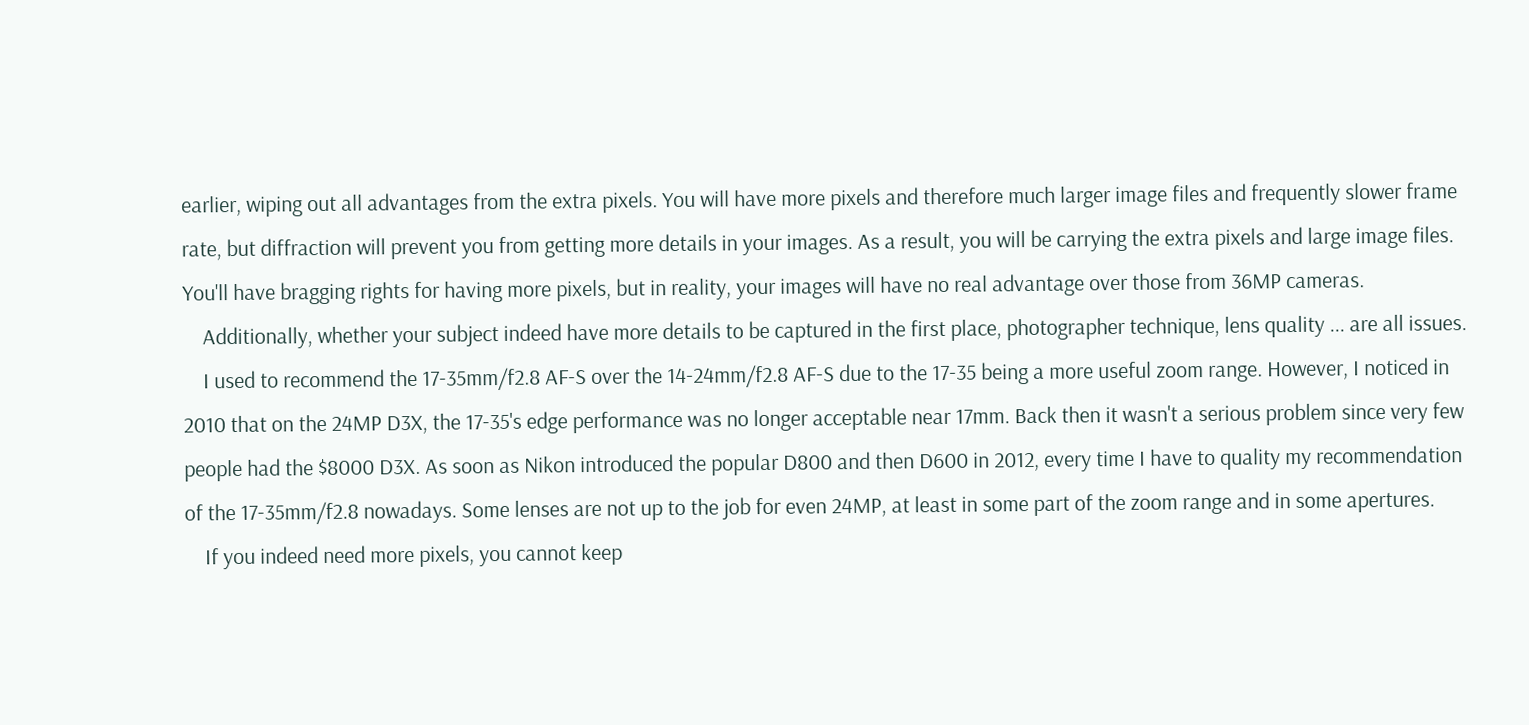earlier, wiping out all advantages from the extra pixels. You will have more pixels and therefore much larger image files and frequently slower frame rate, but diffraction will prevent you from getting more details in your images. As a result, you will be carrying the extra pixels and large image files. You'll have bragging rights for having more pixels, but in reality, your images will have no real advantage over those from 36MP cameras.
    Additionally, whether your subject indeed have more details to be captured in the first place, photographer technique, lens quality ... are all issues.
    I used to recommend the 17-35mm/f2.8 AF-S over the 14-24mm/f2.8 AF-S due to the 17-35 being a more useful zoom range. However, I noticed in 2010 that on the 24MP D3X, the 17-35's edge performance was no longer acceptable near 17mm. Back then it wasn't a serious problem since very few people had the $8000 D3X. As soon as Nikon introduced the popular D800 and then D600 in 2012, every time I have to quality my recommendation of the 17-35mm/f2.8 nowadays. Some lenses are not up to the job for even 24MP, at least in some part of the zoom range and in some apertures.
    If you indeed need more pixels, you cannot keep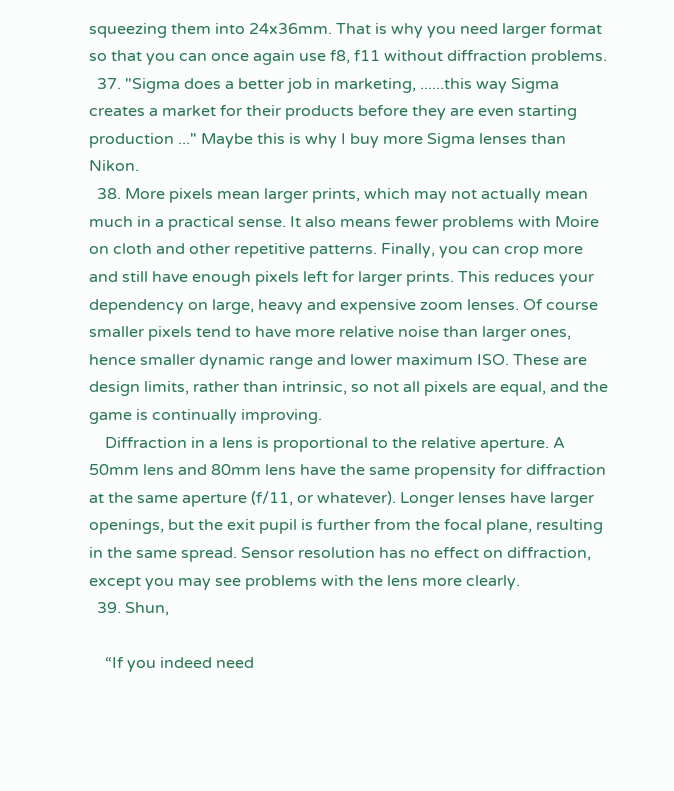squeezing them into 24x36mm. That is why you need larger format so that you can once again use f8, f11 without diffraction problems.
  37. "Sigma does a better job in marketing, ......this way Sigma creates a market for their products before they are even starting production ..." Maybe this is why I buy more Sigma lenses than Nikon.
  38. More pixels mean larger prints, which may not actually mean much in a practical sense. It also means fewer problems with Moire on cloth and other repetitive patterns. Finally, you can crop more and still have enough pixels left for larger prints. This reduces your dependency on large, heavy and expensive zoom lenses. Of course smaller pixels tend to have more relative noise than larger ones, hence smaller dynamic range and lower maximum ISO. These are design limits, rather than intrinsic, so not all pixels are equal, and the game is continually improving.
    Diffraction in a lens is proportional to the relative aperture. A 50mm lens and 80mm lens have the same propensity for diffraction at the same aperture (f/11, or whatever). Longer lenses have larger openings, but the exit pupil is further from the focal plane, resulting in the same spread. Sensor resolution has no effect on diffraction, except you may see problems with the lens more clearly.
  39. Shun,

    “If you indeed need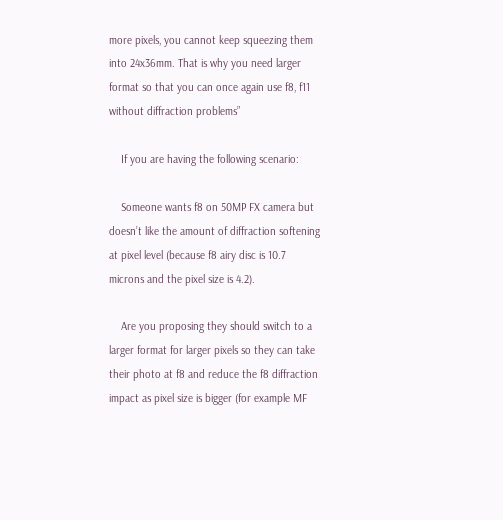more pixels, you cannot keep squeezing them into 24x36mm. That is why you need larger format so that you can once again use f8, f11 without diffraction problems”

    If you are having the following scenario:

    Someone wants f8 on 50MP FX camera but doesn’t like the amount of diffraction softening at pixel level (because f8 airy disc is 10.7 microns and the pixel size is 4.2).

    Are you proposing they should switch to a larger format for larger pixels so they can take their photo at f8 and reduce the f8 diffraction impact as pixel size is bigger (for example MF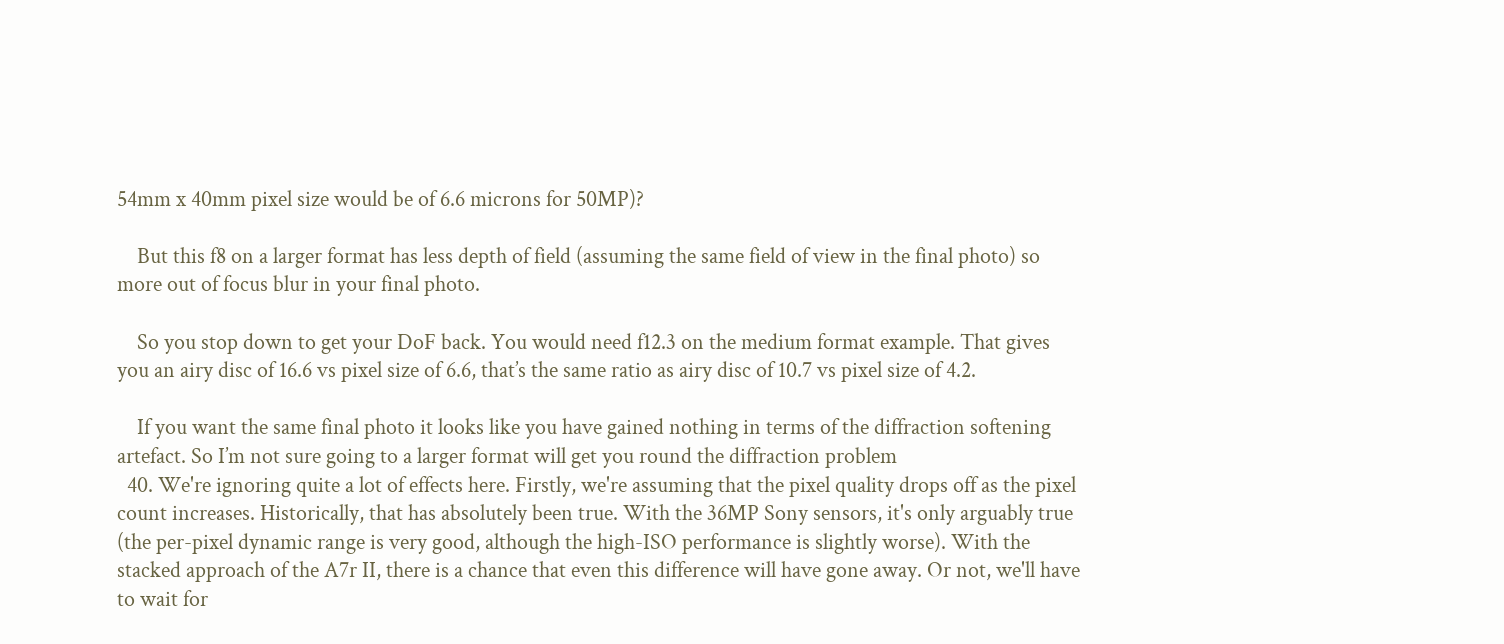54mm x 40mm pixel size would be of 6.6 microns for 50MP)?

    But this f8 on a larger format has less depth of field (assuming the same field of view in the final photo) so more out of focus blur in your final photo.

    So you stop down to get your DoF back. You would need f12.3 on the medium format example. That gives you an airy disc of 16.6 vs pixel size of 6.6, that’s the same ratio as airy disc of 10.7 vs pixel size of 4.2.

    If you want the same final photo it looks like you have gained nothing in terms of the diffraction softening artefact. So I’m not sure going to a larger format will get you round the diffraction problem
  40. We're ignoring quite a lot of effects here. Firstly, we're assuming that the pixel quality drops off as the pixel count increases. Historically, that has absolutely been true. With the 36MP Sony sensors, it's only arguably true (the per-pixel dynamic range is very good, although the high-ISO performance is slightly worse). With the stacked approach of the A7r II, there is a chance that even this difference will have gone away. Or not, we'll have to wait for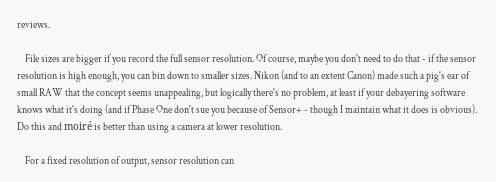reviews.

    File sizes are bigger if you record the full sensor resolution. Of course, maybe you don't need to do that - if the sensor resolution is high enough, you can bin down to smaller sizes. Nikon (and to an extent Canon) made such a pig's ear of small RAW that the concept seems unappealing, but logically there's no problem, at least if your debayering software knows what it's doing (and if Phase One don't sue you because of Sensor+ - though I maintain what it does is obvious). Do this and moiré is better than using a camera at lower resolution.

    For a fixed resolution of output, sensor resolution can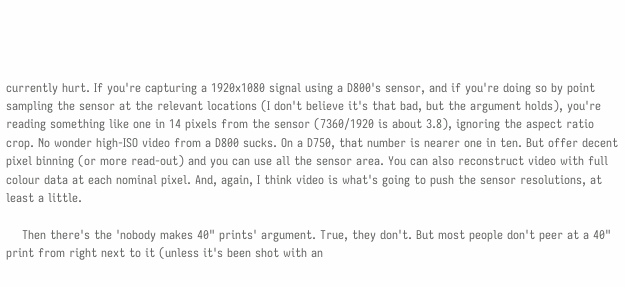currently hurt. If you're capturing a 1920x1080 signal using a D800's sensor, and if you're doing so by point sampling the sensor at the relevant locations (I don't believe it's that bad, but the argument holds), you're reading something like one in 14 pixels from the sensor (7360/1920 is about 3.8), ignoring the aspect ratio crop. No wonder high-ISO video from a D800 sucks. On a D750, that number is nearer one in ten. But offer decent pixel binning (or more read-out) and you can use all the sensor area. You can also reconstruct video with full colour data at each nominal pixel. And, again, I think video is what's going to push the sensor resolutions, at least a little.

    Then there's the 'nobody makes 40" prints' argument. True, they don't. But most people don't peer at a 40" print from right next to it (unless it's been shot with an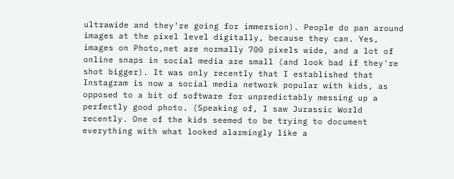ultrawide and they're going for immersion). People do pan around images at the pixel level digitally, because they can. Yes, images on Photo,net are normally 700 pixels wide, and a lot of online snaps in social media are small (and look bad if they're shot bigger). It was only recently that I established that Instagram is now a social media network popular with kids, as opposed to a bit of software for unpredictably messing up a perfectly good photo. (Speaking of, I saw Jurassic World recently. One of the kids seemed to be trying to document everything with what looked alarmingly like a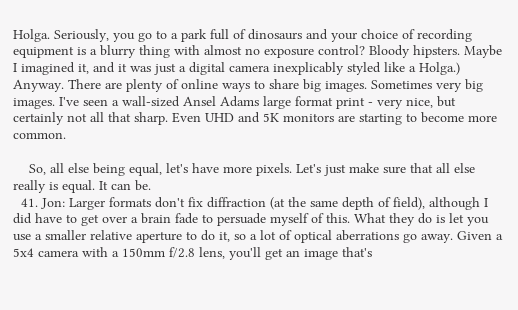Holga. Seriously, you go to a park full of dinosaurs and your choice of recording equipment is a blurry thing with almost no exposure control? Bloody hipsters. Maybe I imagined it, and it was just a digital camera inexplicably styled like a Holga.) Anyway. There are plenty of online ways to share big images. Sometimes very big images. I've seen a wall-sized Ansel Adams large format print - very nice, but certainly not all that sharp. Even UHD and 5K monitors are starting to become more common.

    So, all else being equal, let's have more pixels. Let's just make sure that all else really is equal. It can be.
  41. Jon: Larger formats don't fix diffraction (at the same depth of field), although I did have to get over a brain fade to persuade myself of this. What they do is let you use a smaller relative aperture to do it, so a lot of optical aberrations go away. Given a 5x4 camera with a 150mm f/2.8 lens, you'll get an image that's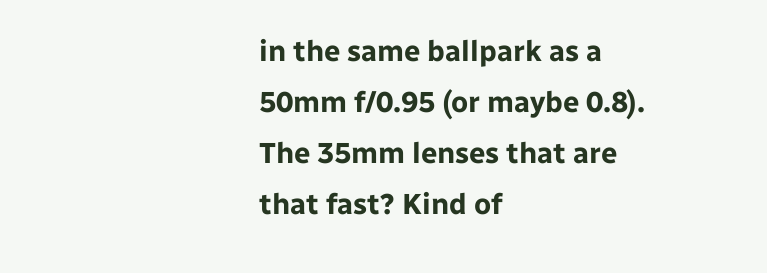in the same ballpark as a 50mm f/0.95 (or maybe 0.8). The 35mm lenses that are that fast? Kind of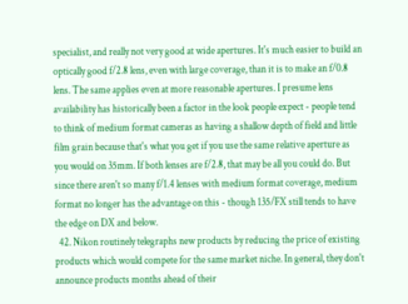specialist, and really not very good at wide apertures. It's much easier to build an optically good f/2.8 lens, even with large coverage, than it is to make an f/0.8 lens. The same applies even at more reasonable apertures. I presume lens availability has historically been a factor in the look people expect - people tend to think of medium format cameras as having a shallow depth of field and little film grain because that's what you get if you use the same relative aperture as you would on 35mm. If both lenses are f/2.8, that may be all you could do. But since there aren't so many f/1.4 lenses with medium format coverage, medium format no longer has the advantage on this - though 135/FX still tends to have the edge on DX and below.
  42. Nikon routinely telegraphs new products by reducing the price of existing products which would compete for the same market niche. In general, they don't announce products months ahead of their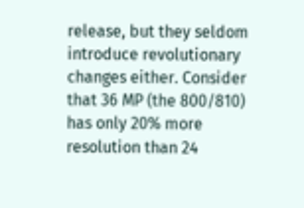release, but they seldom introduce revolutionary changes either. Consider that 36 MP (the 800/810) has only 20% more resolution than 24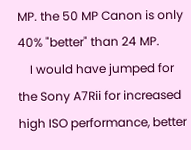MP. the 50 MP Canon is only 40% "better" than 24 MP.
    I would have jumped for the Sony A7Rii for increased high ISO performance, better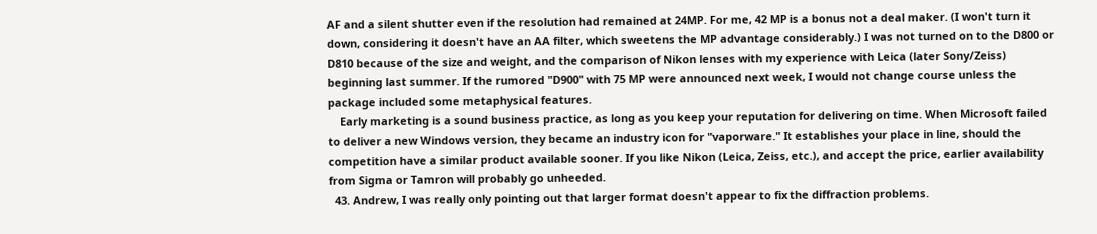AF and a silent shutter even if the resolution had remained at 24MP. For me, 42 MP is a bonus not a deal maker. (I won't turn it down, considering it doesn't have an AA filter, which sweetens the MP advantage considerably.) I was not turned on to the D800 or D810 because of the size and weight, and the comparison of Nikon lenses with my experience with Leica (later Sony/Zeiss) beginning last summer. If the rumored "D900" with 75 MP were announced next week, I would not change course unless the package included some metaphysical features.
    Early marketing is a sound business practice, as long as you keep your reputation for delivering on time. When Microsoft failed to deliver a new Windows version, they became an industry icon for "vaporware." It establishes your place in line, should the competition have a similar product available sooner. If you like Nikon (Leica, Zeiss, etc.), and accept the price, earlier availability from Sigma or Tamron will probably go unheeded.
  43. Andrew, I was really only pointing out that larger format doesn't appear to fix the diffraction problems.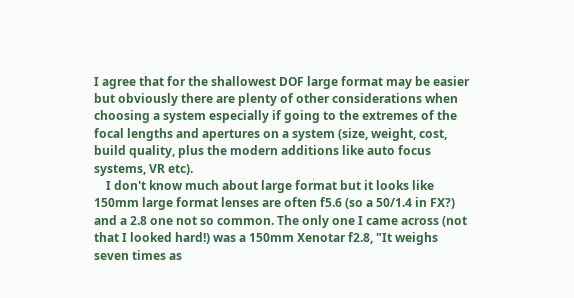I agree that for the shallowest DOF large format may be easier but obviously there are plenty of other considerations when choosing a system especially if going to the extremes of the focal lengths and apertures on a system (size, weight, cost, build quality, plus the modern additions like auto focus systems, VR etc).
    I don't know much about large format but it looks like 150mm large format lenses are often f5.6 (so a 50/1.4 in FX?) and a 2.8 one not so common. The only one I came across (not that I looked hard!) was a 150mm Xenotar f2.8, "It weighs seven times as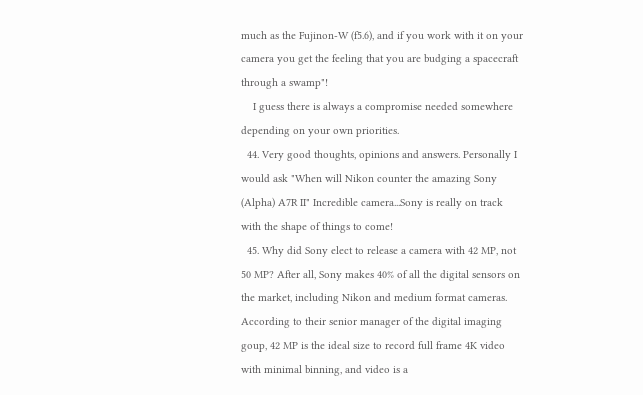much as the Fujinon-W (f5.6), and if you work with it on your camera you get the feeling that you are budging a spacecraft through a swamp"!
    I guess there is always a compromise needed somewhere depending on your own priorities.
  44. Very good thoughts, opinions and answers. Personally I would ask "When will Nikon counter the amazing Sony (Alpha) A7R II" Incredible camera...Sony is really on track with the shape of things to come!
  45. Why did Sony elect to release a camera with 42 MP, not 50 MP? After all, Sony makes 40% of all the digital sensors on the market, including Nikon and medium format cameras. According to their senior manager of the digital imaging goup, 42 MP is the ideal size to record full frame 4K video with minimal binning, and video is a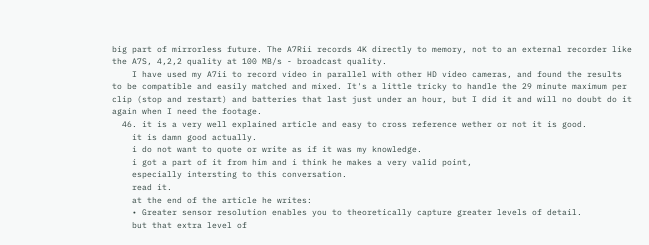big part of mirrorless future. The A7Rii records 4K directly to memory, not to an external recorder like the A7S, 4,2,2 quality at 100 MB/s - broadcast quality.
    I have used my A7ii to record video in parallel with other HD video cameras, and found the results to be compatible and easily matched and mixed. It's a little tricky to handle the 29 minute maximum per clip (stop and restart) and batteries that last just under an hour, but I did it and will no doubt do it again when I need the footage.
  46. it is a very well explained article and easy to cross reference wether or not it is good.
    it is damn good actually.
    i do not want to quote or write as if it was my knowledge.
    i got a part of it from him and i think he makes a very valid point,
    especially intersting to this conversation.
    read it.
    at the end of the article he writes:
    • Greater sensor resolution enables you to theoretically capture greater levels of detail.
    but that extra level of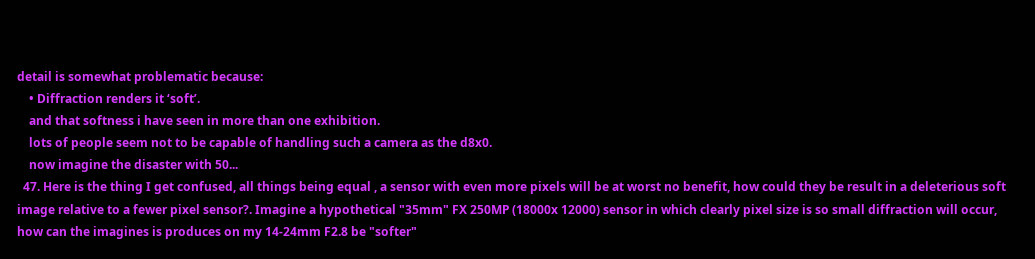detail is somewhat problematic because:
    • Diffraction renders it ‘soft’.
    and that softness i have seen in more than one exhibition.
    lots of people seem not to be capable of handling such a camera as the d8x0.
    now imagine the disaster with 50...
  47. Here is the thing I get confused, all things being equal , a sensor with even more pixels will be at worst no benefit, how could they be result in a deleterious soft image relative to a fewer pixel sensor?. Imagine a hypothetical "35mm" FX 250MP (18000x 12000) sensor in which clearly pixel size is so small diffraction will occur, how can the imagines is produces on my 14-24mm F2.8 be "softer"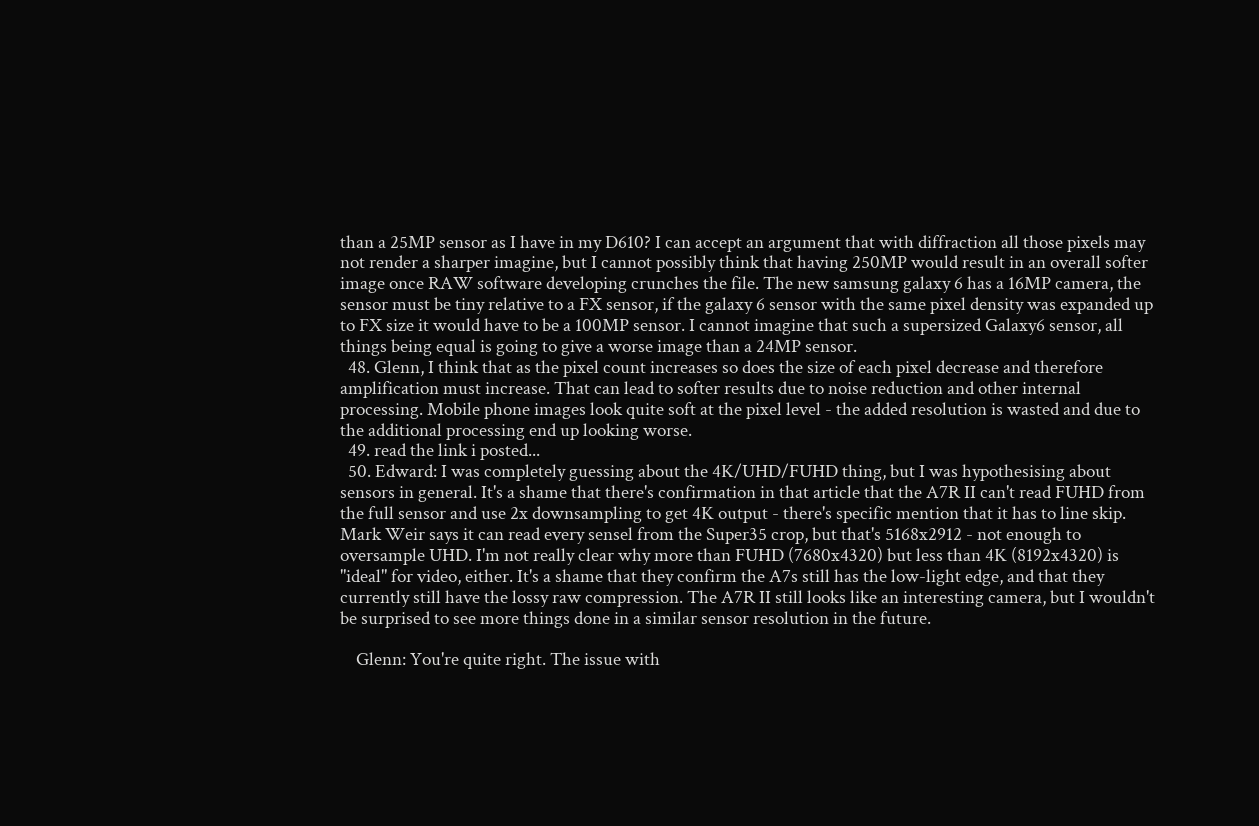than a 25MP sensor as I have in my D610? I can accept an argument that with diffraction all those pixels may not render a sharper imagine, but I cannot possibly think that having 250MP would result in an overall softer image once RAW software developing crunches the file. The new samsung galaxy 6 has a 16MP camera, the sensor must be tiny relative to a FX sensor, if the galaxy 6 sensor with the same pixel density was expanded up to FX size it would have to be a 100MP sensor. I cannot imagine that such a supersized Galaxy6 sensor, all things being equal is going to give a worse image than a 24MP sensor.
  48. Glenn, I think that as the pixel count increases so does the size of each pixel decrease and therefore amplification must increase. That can lead to softer results due to noise reduction and other internal processing. Mobile phone images look quite soft at the pixel level - the added resolution is wasted and due to the additional processing end up looking worse.
  49. read the link i posted...
  50. Edward: I was completely guessing about the 4K/UHD/FUHD thing, but I was hypothesising about sensors in general. It's a shame that there's confirmation in that article that the A7R II can't read FUHD from the full sensor and use 2x downsampling to get 4K output - there's specific mention that it has to line skip. Mark Weir says it can read every sensel from the Super35 crop, but that's 5168x2912 - not enough to oversample UHD. I'm not really clear why more than FUHD (7680x4320) but less than 4K (8192x4320) is "ideal" for video, either. It's a shame that they confirm the A7s still has the low-light edge, and that they currently still have the lossy raw compression. The A7R II still looks like an interesting camera, but I wouldn't be surprised to see more things done in a similar sensor resolution in the future.

    Glenn: You're quite right. The issue with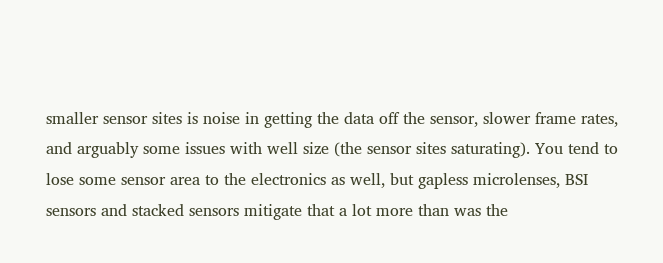smaller sensor sites is noise in getting the data off the sensor, slower frame rates, and arguably some issues with well size (the sensor sites saturating). You tend to lose some sensor area to the electronics as well, but gapless microlenses, BSI sensors and stacked sensors mitigate that a lot more than was the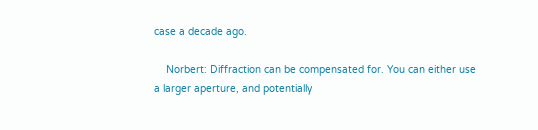case a decade ago.

    Norbert: Diffraction can be compensated for. You can either use a larger aperture, and potentially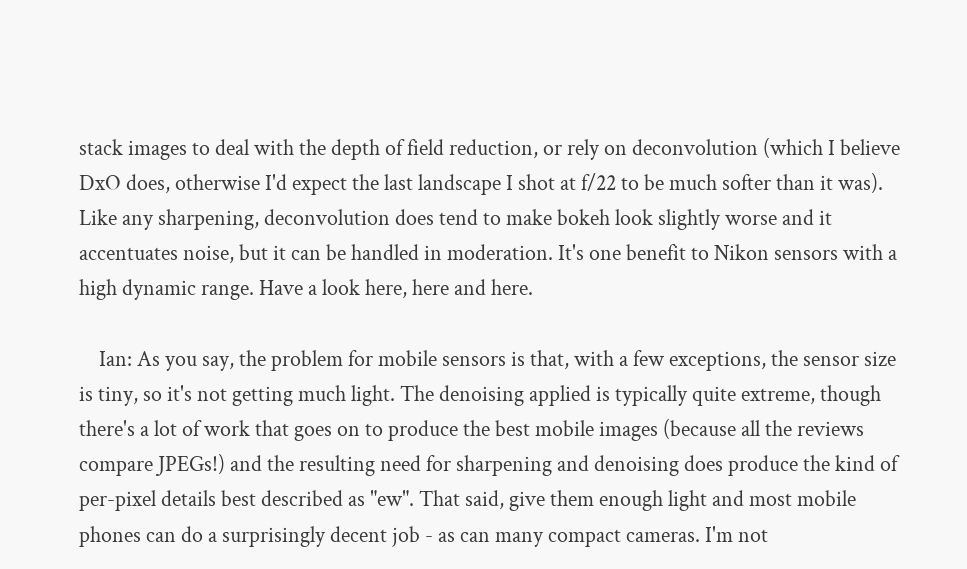stack images to deal with the depth of field reduction, or rely on deconvolution (which I believe DxO does, otherwise I'd expect the last landscape I shot at f/22 to be much softer than it was). Like any sharpening, deconvolution does tend to make bokeh look slightly worse and it accentuates noise, but it can be handled in moderation. It's one benefit to Nikon sensors with a high dynamic range. Have a look here, here and here.

    Ian: As you say, the problem for mobile sensors is that, with a few exceptions, the sensor size is tiny, so it's not getting much light. The denoising applied is typically quite extreme, though there's a lot of work that goes on to produce the best mobile images (because all the reviews compare JPEGs!) and the resulting need for sharpening and denoising does produce the kind of per-pixel details best described as "ew". That said, give them enough light and most mobile phones can do a surprisingly decent job - as can many compact cameras. I'm not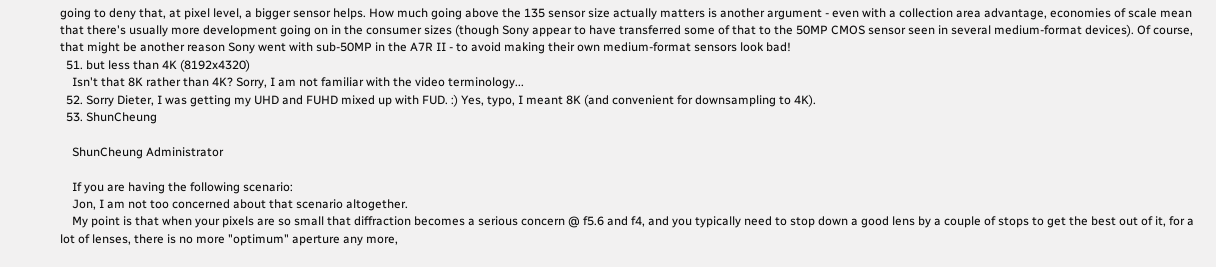going to deny that, at pixel level, a bigger sensor helps. How much going above the 135 sensor size actually matters is another argument - even with a collection area advantage, economies of scale mean that there's usually more development going on in the consumer sizes (though Sony appear to have transferred some of that to the 50MP CMOS sensor seen in several medium-format devices). Of course, that might be another reason Sony went with sub-50MP in the A7R II - to avoid making their own medium-format sensors look bad!
  51. but less than 4K (8192x4320)
    Isn't that 8K rather than 4K? Sorry, I am not familiar with the video terminology...
  52. Sorry Dieter, I was getting my UHD and FUHD mixed up with FUD. :) Yes, typo, I meant 8K (and convenient for downsampling to 4K).
  53. ShunCheung

    ShunCheung Administrator

    If you are having the following scenario:
    Jon, I am not too concerned about that scenario altogether.
    My point is that when your pixels are so small that diffraction becomes a serious concern @ f5.6 and f4, and you typically need to stop down a good lens by a couple of stops to get the best out of it, for a lot of lenses, there is no more "optimum" aperture any more,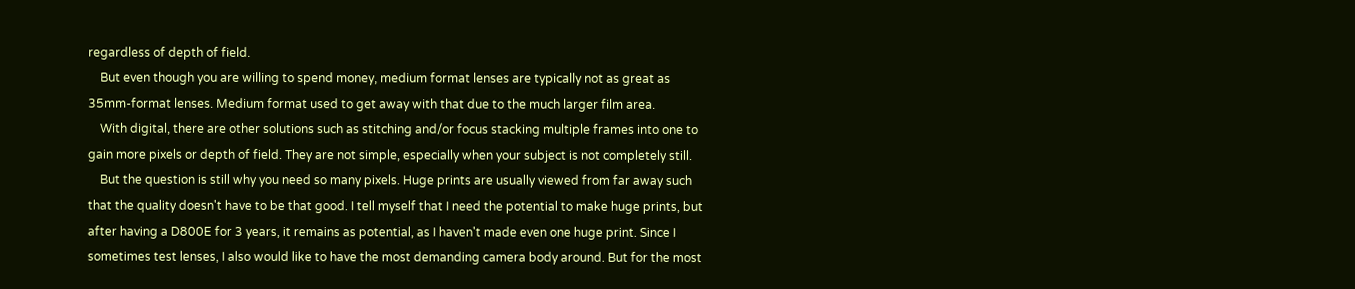regardless of depth of field.
    But even though you are willing to spend money, medium format lenses are typically not as great as 35mm-format lenses. Medium format used to get away with that due to the much larger film area.
    With digital, there are other solutions such as stitching and/or focus stacking multiple frames into one to gain more pixels or depth of field. They are not simple, especially when your subject is not completely still.
    But the question is still why you need so many pixels. Huge prints are usually viewed from far away such that the quality doesn't have to be that good. I tell myself that I need the potential to make huge prints, but after having a D800E for 3 years, it remains as potential, as I haven't made even one huge print. Since I sometimes test lenses, I also would like to have the most demanding camera body around. But for the most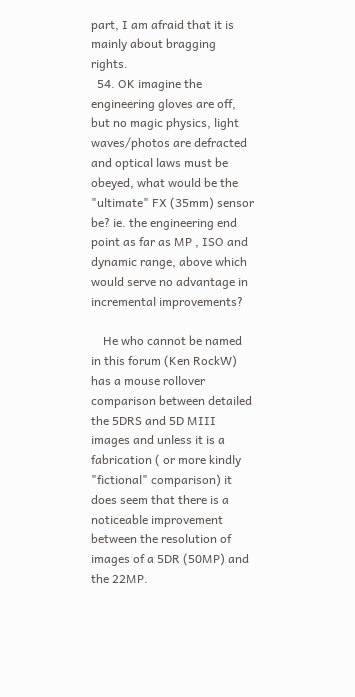part, I am afraid that it is mainly about bragging rights.
  54. OK imagine the engineering gloves are off, but no magic physics, light waves/photos are defracted and optical laws must be obeyed, what would be the "ultimate" FX (35mm) sensor be? ie. the engineering end point as far as MP , ISO and dynamic range, above which would serve no advantage in incremental improvements?

    He who cannot be named in this forum (Ken RockW) has a mouse rollover comparison between detailed the 5DRS and 5D MIII images and unless it is a fabrication ( or more kindly "fictional" comparison) it does seem that there is a noticeable improvement between the resolution of images of a 5DR (50MP) and the 22MP.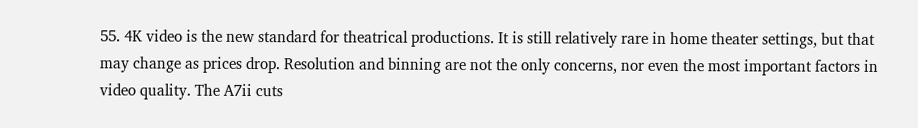55. 4K video is the new standard for theatrical productions. It is still relatively rare in home theater settings, but that may change as prices drop. Resolution and binning are not the only concerns, nor even the most important factors in video quality. The A7ii cuts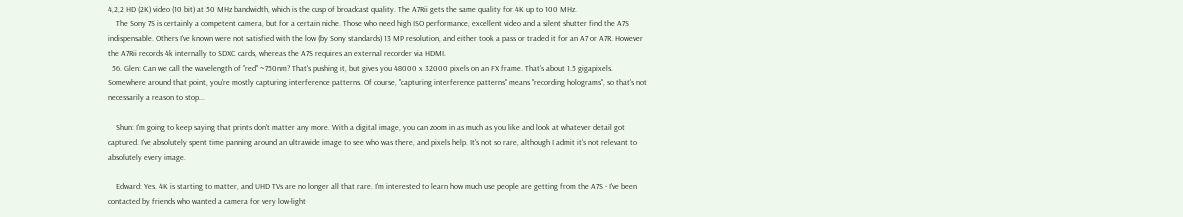4,2,2 HD (2K) video (10 bit) at 50 MHz bandwidth, which is the cusp of broadcast quality. The A7Rii gets the same quality for 4K up to 100 MHz.
    The Sony 7S is certainly a competent camera, but for a certain niche. Those who need high ISO performance, excellent video and a silent shutter find the A7S indispensable. Others I've known were not satisfied with the low (by Sony standards) 13 MP resolution, and either took a pass or traded it for an A7 or A7R. However the A7Rii records 4k internally to SDXC cards, whereas the A7S requires an external recorder via HDMI.
  56. Glen: Can we call the wavelength of "red" ~750nm? That's pushing it, but gives you 48000 x 32000 pixels on an FX frame. That's about 1.5 gigapixels. Somewhere around that point, you're mostly capturing interference patterns. Of course, "capturing interference patterns" means "recording holograms", so that's not necessarily a reason to stop...

    Shun: I'm going to keep saying that prints don't matter any more. With a digital image, you can zoom in as much as you like and look at whatever detail got captured. I've absolutely spent time panning around an ultrawide image to see who was there, and pixels help. It's not so rare, although I admit it's not relevant to absolutely every image.

    Edward: Yes. 4K is starting to matter, and UHD TVs are no longer all that rare. I'm interested to learn how much use people are getting from the A7S - I've been contacted by friends who wanted a camera for very low-light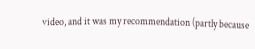video, and it was my recommendation (partly because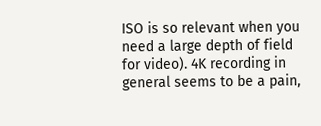ISO is so relevant when you need a large depth of field for video). 4K recording in general seems to be a pain,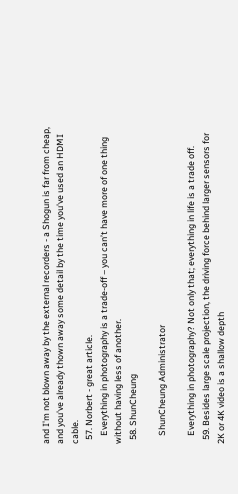and I'm not blown away by the external recorders - a Shogun is far from cheap, and you've already thown away some detail by the time you've used an HDMI cable.
  57. Norbert - great article.
    Everything in photography is a trade-off – you can’t have more of one thing without having less of another.
  58. ShunCheung

    ShunCheung Administrator

    Everything in photography? Not only that; everything in life is a trade off.
  59. Besides large scale projection, the driving force behind larger sensors for 2K or 4K video is a shallow depth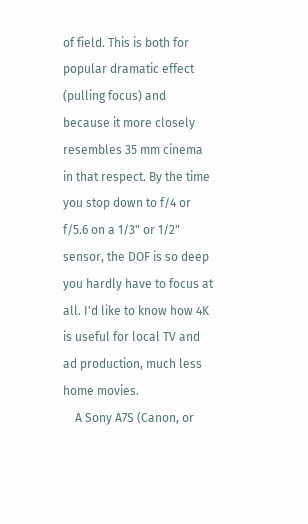of field. This is both for popular dramatic effect (pulling focus) and because it more closely resembles 35 mm cinema in that respect. By the time you stop down to f/4 or f/5.6 on a 1/3" or 1/2" sensor, the DOF is so deep you hardly have to focus at all. I'd like to know how 4K is useful for local TV and ad production, much less home movies.
    A Sony A7S (Canon, or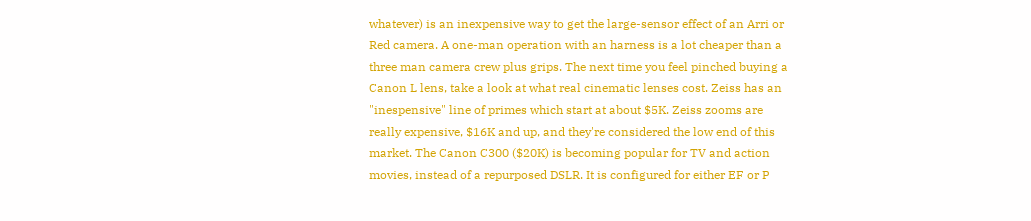whatever) is an inexpensive way to get the large-sensor effect of an Arri or Red camera. A one-man operation with an harness is a lot cheaper than a three man camera crew plus grips. The next time you feel pinched buying a Canon L lens, take a look at what real cinematic lenses cost. Zeiss has an "inespensive" line of primes which start at about $5K. Zeiss zooms are really expensive, $16K and up, and they're considered the low end of this market. The Canon C300 ($20K) is becoming popular for TV and action movies, instead of a repurposed DSLR. It is configured for either EF or P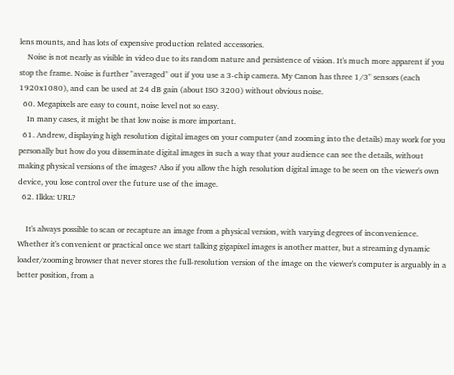lens mounts, and has lots of expensive production related accessories.
    Noise is not nearly as visible in video due to its random nature and persistence of vision. It's much more apparent if you stop the frame. Noise is further "averaged" out if you use a 3-chip camera. My Canon has three 1/3" sensors (each 1920x1080), and can be used at 24 dB gain (about ISO 3200) without obvious noise.
  60. Megapixels are easy to count, noise level not so easy.
    In many cases, it might be that low noise is more important.
  61. Andrew, displaying high resolution digital images on your computer (and zooming into the details) may work for you personally but how do you disseminate digital images in such a way that your audience can see the details, without making physical versions of the images? Also if you allow the high resolution digital image to be seen on the viewer's own device, you lose control over the future use of the image.
  62. Ilkka: URL?

    It's always possible to scan or recapture an image from a physical version, with varying degrees of inconvenience. Whether it's convenient or practical once we start talking gigapixel images is another matter, but a streaming dynamic loader/zooming browser that never stores the full-resolution version of the image on the viewer's computer is arguably in a better position, from a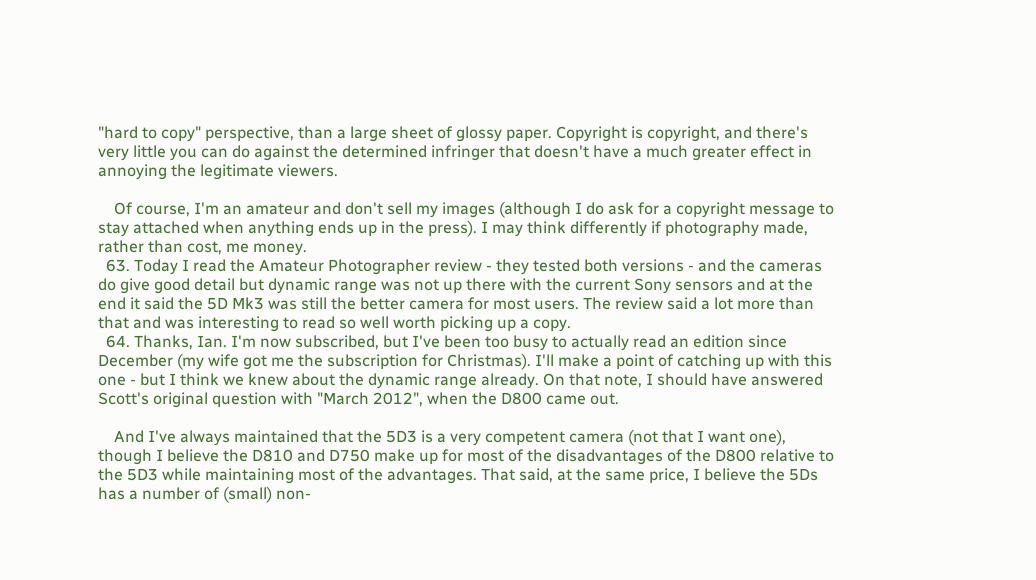"hard to copy" perspective, than a large sheet of glossy paper. Copyright is copyright, and there's very little you can do against the determined infringer that doesn't have a much greater effect in annoying the legitimate viewers.

    Of course, I'm an amateur and don't sell my images (although I do ask for a copyright message to stay attached when anything ends up in the press). I may think differently if photography made, rather than cost, me money.
  63. Today I read the Amateur Photographer review - they tested both versions - and the cameras do give good detail but dynamic range was not up there with the current Sony sensors and at the end it said the 5D Mk3 was still the better camera for most users. The review said a lot more than that and was interesting to read so well worth picking up a copy.
  64. Thanks, Ian. I'm now subscribed, but I've been too busy to actually read an edition since December (my wife got me the subscription for Christmas). I'll make a point of catching up with this one - but I think we knew about the dynamic range already. On that note, I should have answered Scott's original question with "March 2012", when the D800 came out.

    And I've always maintained that the 5D3 is a very competent camera (not that I want one), though I believe the D810 and D750 make up for most of the disadvantages of the D800 relative to the 5D3 while maintaining most of the advantages. That said, at the same price, I believe the 5Ds has a number of (small) non-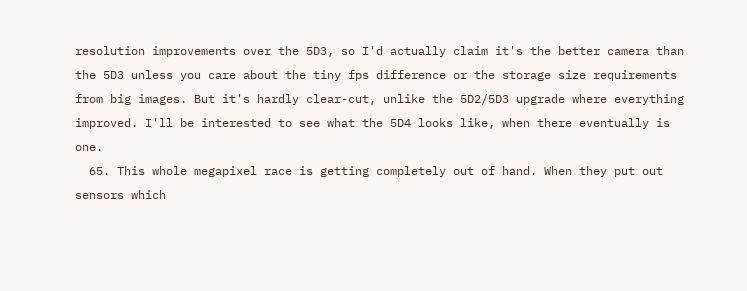resolution improvements over the 5D3, so I'd actually claim it's the better camera than the 5D3 unless you care about the tiny fps difference or the storage size requirements from big images. But it's hardly clear-cut, unlike the 5D2/5D3 upgrade where everything improved. I'll be interested to see what the 5D4 looks like, when there eventually is one.
  65. This whole megapixel race is getting completely out of hand. When they put out sensors which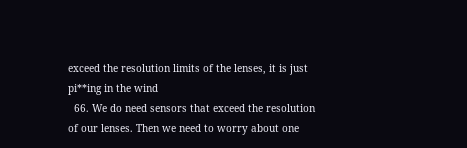exceed the resolution limits of the lenses, it is just pi**ing in the wind
  66. We do need sensors that exceed the resolution of our lenses. Then we need to worry about one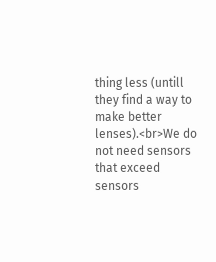thing less (untill they find a way to make better lenses).<br>We do not need sensors that exceed sensors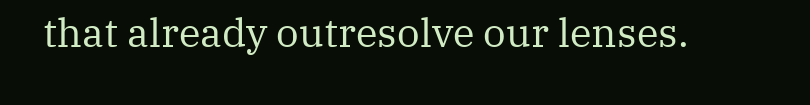that already outresolve our lenses.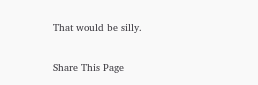That would be silly.

Share This Page